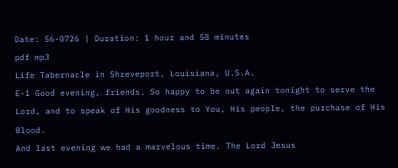Date: 56-0726 | Duration: 1 hour and 58 minutes
pdf mp3
Life Tabernacle in Shreveport, Louisiana, U.S.A.
E-1 Good evening, friends. So happy to be out again tonight to serve the Lord, and to speak of His goodness to You, His people, the purchase of His Blood.
And last evening we had a marvelous time. The Lord Jesus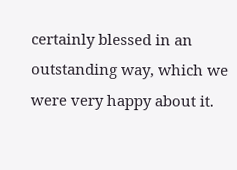certainly blessed in an outstanding way, which we were very happy about it.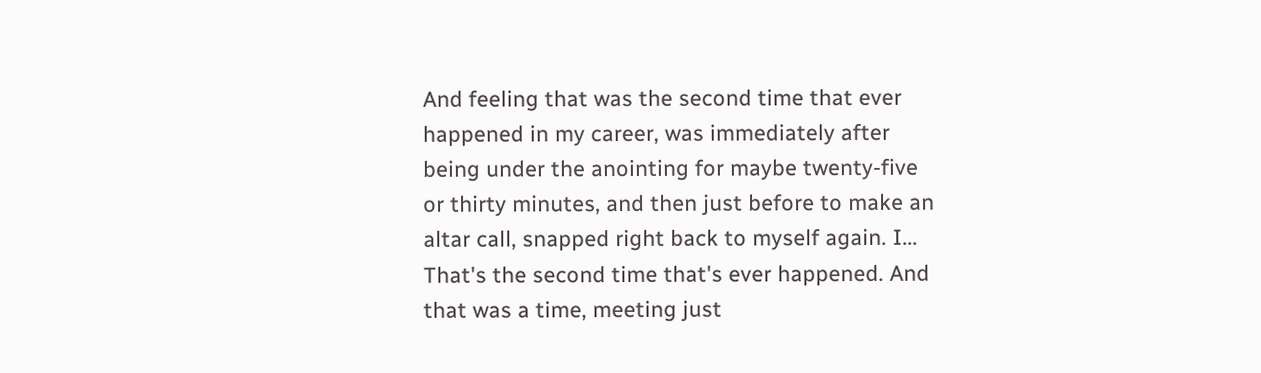And feeling that was the second time that ever happened in my career, was immediately after being under the anointing for maybe twenty-five or thirty minutes, and then just before to make an altar call, snapped right back to myself again. I... That's the second time that's ever happened. And that was a time, meeting just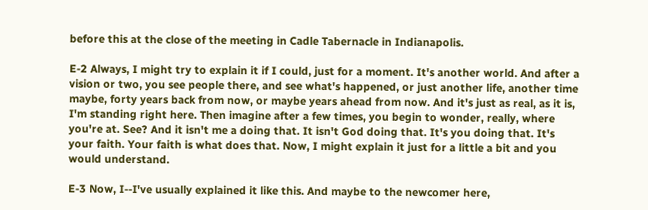before this at the close of the meeting in Cadle Tabernacle in Indianapolis.

E-2 Always, I might try to explain it if I could, just for a moment. It's another world. And after a vision or two, you see people there, and see what's happened, or just another life, another time maybe, forty years back from now, or maybe years ahead from now. And it's just as real, as it is, I'm standing right here. Then imagine after a few times, you begin to wonder, really, where you're at. See? And it isn't me a doing that. It isn't God doing that. It's you doing that. It's your faith. Your faith is what does that. Now, I might explain it just for a little a bit and you would understand.

E-3 Now, I--I've usually explained it like this. And maybe to the newcomer here,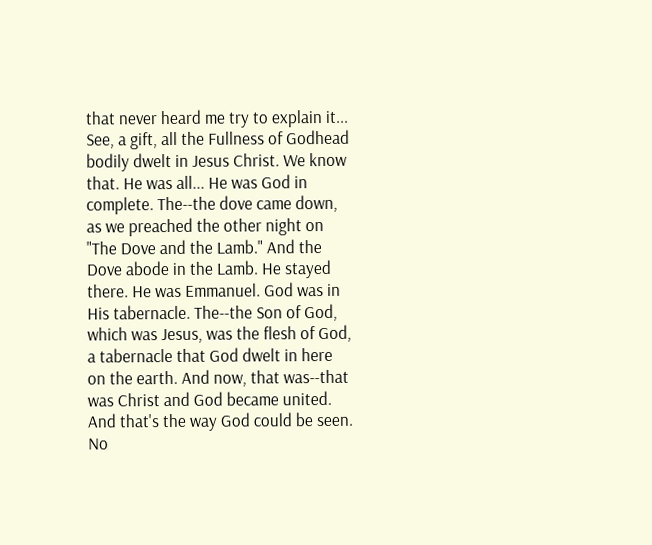that never heard me try to explain it... See, a gift, all the Fullness of Godhead bodily dwelt in Jesus Christ. We know that. He was all... He was God in complete. The--the dove came down, as we preached the other night on "The Dove and the Lamb." And the Dove abode in the Lamb. He stayed there. He was Emmanuel. God was in His tabernacle. The--the Son of God, which was Jesus, was the flesh of God, a tabernacle that God dwelt in here on the earth. And now, that was--that was Christ and God became united. And that's the way God could be seen. No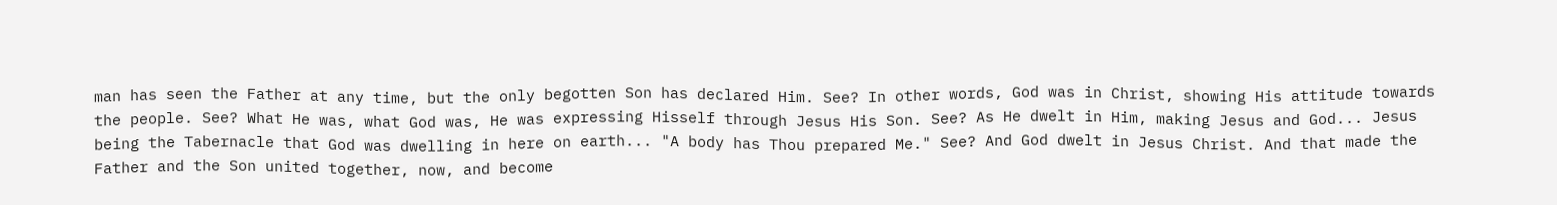man has seen the Father at any time, but the only begotten Son has declared Him. See? In other words, God was in Christ, showing His attitude towards the people. See? What He was, what God was, He was expressing Hisself through Jesus His Son. See? As He dwelt in Him, making Jesus and God... Jesus being the Tabernacle that God was dwelling in here on earth... "A body has Thou prepared Me." See? And God dwelt in Jesus Christ. And that made the Father and the Son united together, now, and become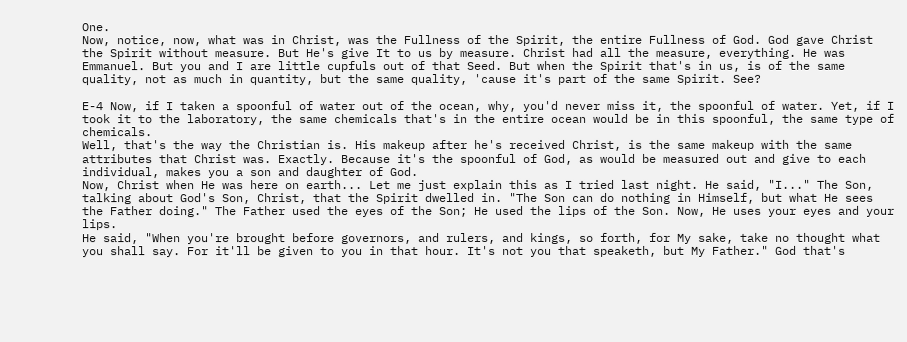One.
Now, notice, now, what was in Christ, was the Fullness of the Spirit, the entire Fullness of God. God gave Christ the Spirit without measure. But He's give It to us by measure. Christ had all the measure, everything. He was Emmanuel. But you and I are little cupfuls out of that Seed. But when the Spirit that's in us, is of the same quality, not as much in quantity, but the same quality, 'cause it's part of the same Spirit. See?

E-4 Now, if I taken a spoonful of water out of the ocean, why, you'd never miss it, the spoonful of water. Yet, if I took it to the laboratory, the same chemicals that's in the entire ocean would be in this spoonful, the same type of chemicals.
Well, that's the way the Christian is. His makeup after he's received Christ, is the same makeup with the same attributes that Christ was. Exactly. Because it's the spoonful of God, as would be measured out and give to each individual, makes you a son and daughter of God.
Now, Christ when He was here on earth... Let me just explain this as I tried last night. He said, "I..." The Son, talking about God's Son, Christ, that the Spirit dwelled in. "The Son can do nothing in Himself, but what He sees the Father doing." The Father used the eyes of the Son; He used the lips of the Son. Now, He uses your eyes and your lips.
He said, "When you're brought before governors, and rulers, and kings, so forth, for My sake, take no thought what you shall say. For it'll be given to you in that hour. It's not you that speaketh, but My Father." God that's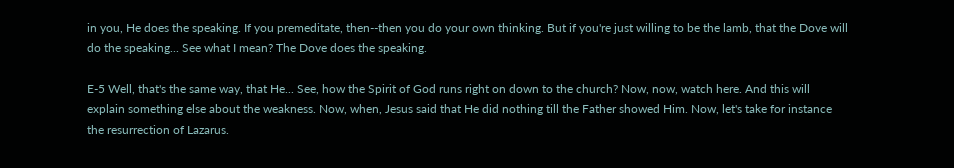in you, He does the speaking. If you premeditate, then--then you do your own thinking. But if you're just willing to be the lamb, that the Dove will do the speaking... See what I mean? The Dove does the speaking.

E-5 Well, that's the same way, that He... See, how the Spirit of God runs right on down to the church? Now, now, watch here. And this will explain something else about the weakness. Now, when, Jesus said that He did nothing till the Father showed Him. Now, let's take for instance the resurrection of Lazarus.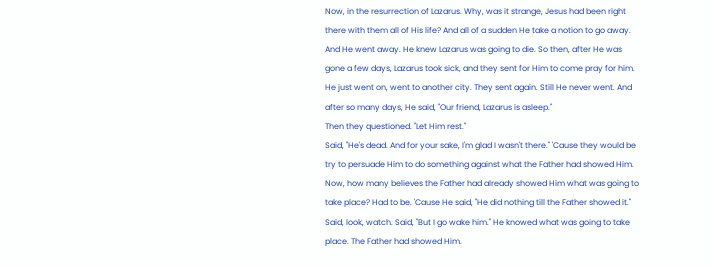Now, in the resurrection of Lazarus. Why, was it strange, Jesus had been right there with them all of His life? And all of a sudden He take a notion to go away. And He went away. He knew Lazarus was going to die. So then, after He was gone a few days, Lazarus took sick, and they sent for Him to come pray for him. He just went on, went to another city. They sent again. Still He never went. And after so many days, He said, "Our friend, Lazarus is asleep."
Then they questioned. "Let Him rest."
Said, "He's dead. And for your sake, I'm glad I wasn't there." 'Cause they would be try to persuade Him to do something against what the Father had showed Him.
Now, how many believes the Father had already showed Him what was going to take place? Had to be. 'Cause He said, "He did nothing till the Father showed it." Said, look, watch. Said, "But I go wake him." He knowed what was going to take place. The Father had showed Him.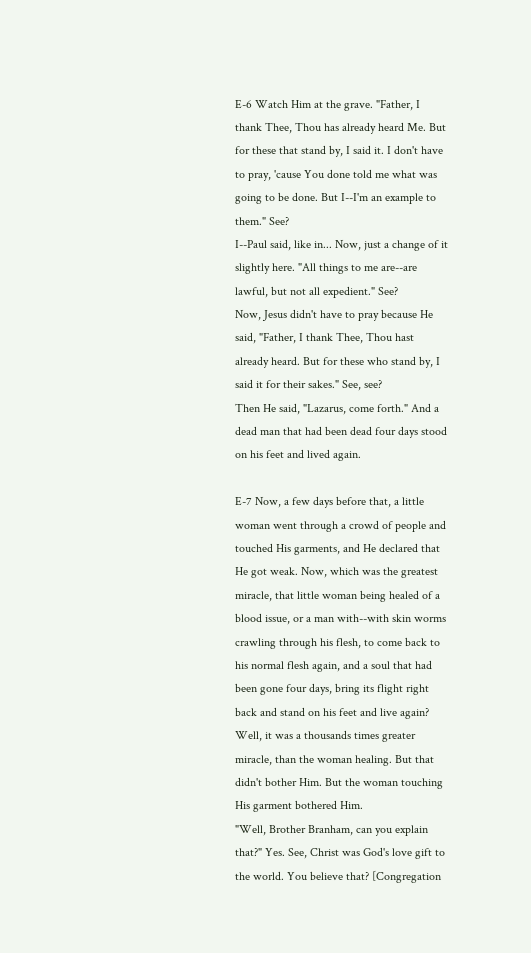E-6 Watch Him at the grave. "Father, I thank Thee, Thou has already heard Me. But for these that stand by, I said it. I don't have to pray, 'cause You done told me what was going to be done. But I--I'm an example to them." See?
I--Paul said, like in... Now, just a change of it slightly here. "All things to me are--are lawful, but not all expedient." See?
Now, Jesus didn't have to pray because He said, "Father, I thank Thee, Thou hast already heard. But for these who stand by, I said it for their sakes." See, see?
Then He said, "Lazarus, come forth." And a dead man that had been dead four days stood on his feet and lived again.

E-7 Now, a few days before that, a little woman went through a crowd of people and touched His garments, and He declared that He got weak. Now, which was the greatest miracle, that little woman being healed of a blood issue, or a man with--with skin worms crawling through his flesh, to come back to his normal flesh again, and a soul that had been gone four days, bring its flight right back and stand on his feet and live again?
Well, it was a thousands times greater miracle, than the woman healing. But that didn't bother Him. But the woman touching His garment bothered Him.
"Well, Brother Branham, can you explain that?" Yes. See, Christ was God's love gift to the world. You believe that? [Congregation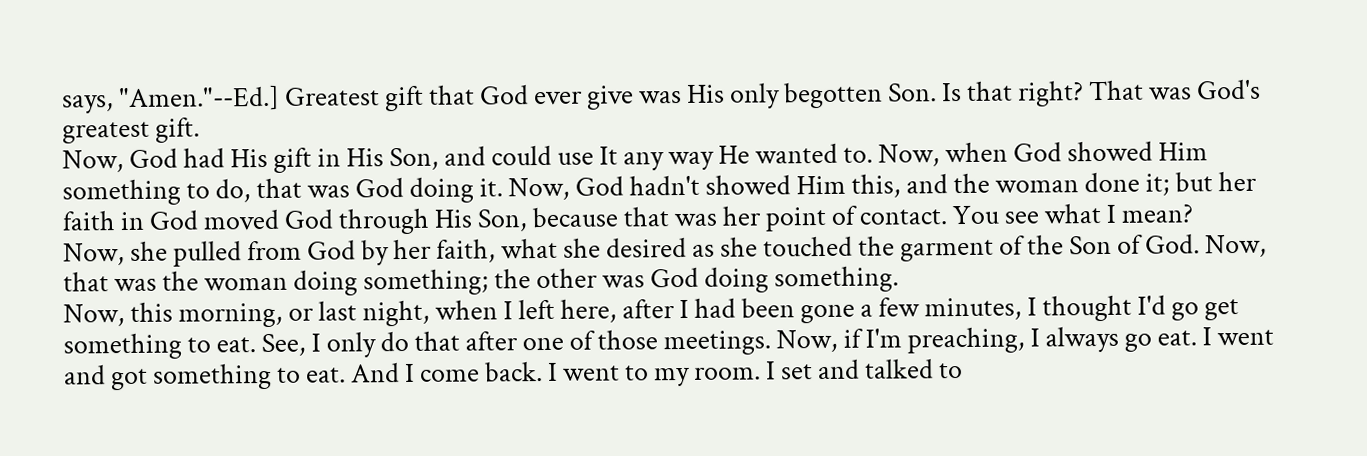says, "Amen."--Ed.] Greatest gift that God ever give was His only begotten Son. Is that right? That was God's greatest gift.
Now, God had His gift in His Son, and could use It any way He wanted to. Now, when God showed Him something to do, that was God doing it. Now, God hadn't showed Him this, and the woman done it; but her faith in God moved God through His Son, because that was her point of contact. You see what I mean?
Now, she pulled from God by her faith, what she desired as she touched the garment of the Son of God. Now, that was the woman doing something; the other was God doing something.
Now, this morning, or last night, when I left here, after I had been gone a few minutes, I thought I'd go get something to eat. See, I only do that after one of those meetings. Now, if I'm preaching, I always go eat. I went and got something to eat. And I come back. I went to my room. I set and talked to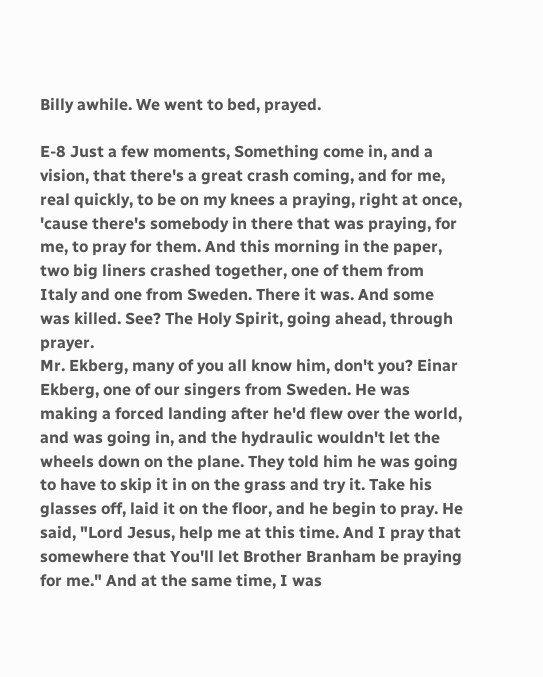Billy awhile. We went to bed, prayed.

E-8 Just a few moments, Something come in, and a vision, that there's a great crash coming, and for me, real quickly, to be on my knees a praying, right at once, 'cause there's somebody in there that was praying, for me, to pray for them. And this morning in the paper, two big liners crashed together, one of them from Italy and one from Sweden. There it was. And some was killed. See? The Holy Spirit, going ahead, through prayer.
Mr. Ekberg, many of you all know him, don't you? Einar Ekberg, one of our singers from Sweden. He was making a forced landing after he'd flew over the world, and was going in, and the hydraulic wouldn't let the wheels down on the plane. They told him he was going to have to skip it in on the grass and try it. Take his glasses off, laid it on the floor, and he begin to pray. He said, "Lord Jesus, help me at this time. And I pray that somewhere that You'll let Brother Branham be praying for me." And at the same time, I was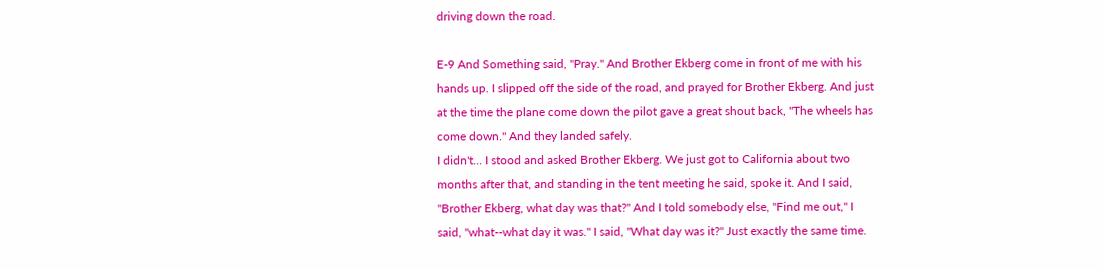driving down the road.

E-9 And Something said, "Pray." And Brother Ekberg come in front of me with his hands up. I slipped off the side of the road, and prayed for Brother Ekberg. And just at the time the plane come down the pilot gave a great shout back, "The wheels has come down." And they landed safely.
I didn't... I stood and asked Brother Ekberg. We just got to California about two months after that, and standing in the tent meeting he said, spoke it. And I said, "Brother Ekberg, what day was that?" And I told somebody else, "Find me out," I said, "what--what day it was." I said, "What day was it?" Just exactly the same time.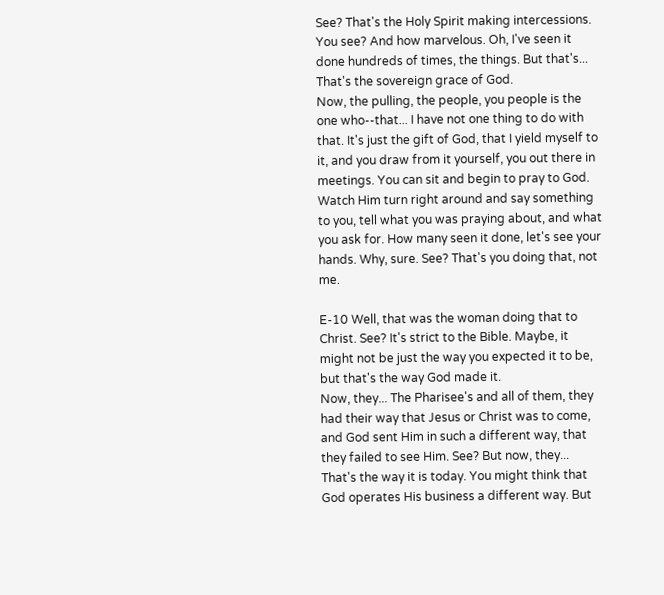See? That's the Holy Spirit making intercessions. You see? And how marvelous. Oh, I've seen it done hundreds of times, the things. But that's... That's the sovereign grace of God.
Now, the pulling, the people, you people is the one who--that... I have not one thing to do with that. It's just the gift of God, that I yield myself to it, and you draw from it yourself, you out there in meetings. You can sit and begin to pray to God. Watch Him turn right around and say something to you, tell what you was praying about, and what you ask for. How many seen it done, let's see your hands. Why, sure. See? That's you doing that, not me.

E-10 Well, that was the woman doing that to Christ. See? It's strict to the Bible. Maybe, it might not be just the way you expected it to be, but that's the way God made it.
Now, they... The Pharisee's and all of them, they had their way that Jesus or Christ was to come, and God sent Him in such a different way, that they failed to see Him. See? But now, they... That's the way it is today. You might think that God operates His business a different way. But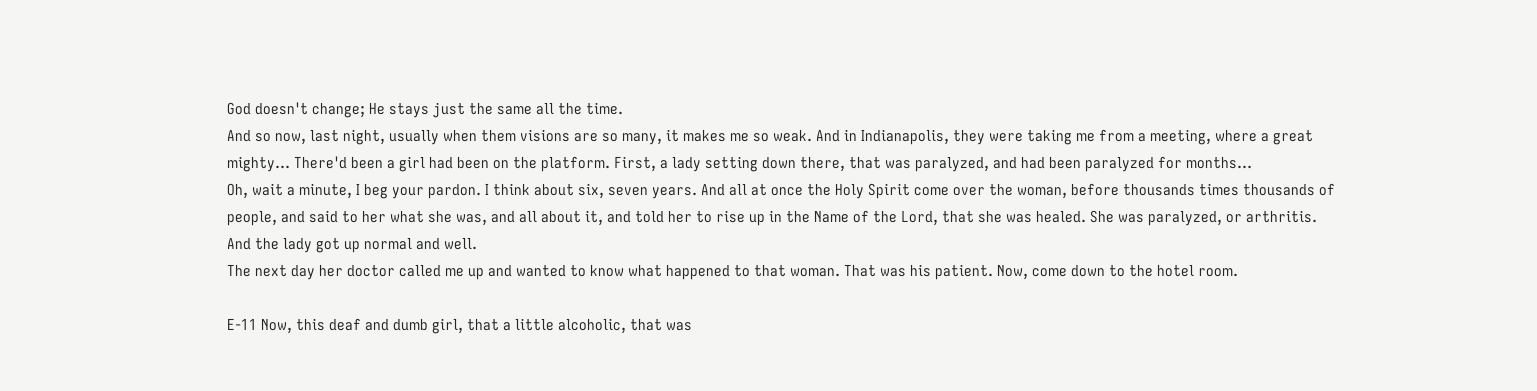God doesn't change; He stays just the same all the time.
And so now, last night, usually when them visions are so many, it makes me so weak. And in Indianapolis, they were taking me from a meeting, where a great mighty... There'd been a girl had been on the platform. First, a lady setting down there, that was paralyzed, and had been paralyzed for months...
Oh, wait a minute, I beg your pardon. I think about six, seven years. And all at once the Holy Spirit come over the woman, before thousands times thousands of people, and said to her what she was, and all about it, and told her to rise up in the Name of the Lord, that she was healed. She was paralyzed, or arthritis. And the lady got up normal and well.
The next day her doctor called me up and wanted to know what happened to that woman. That was his patient. Now, come down to the hotel room.

E-11 Now, this deaf and dumb girl, that a little alcoholic, that was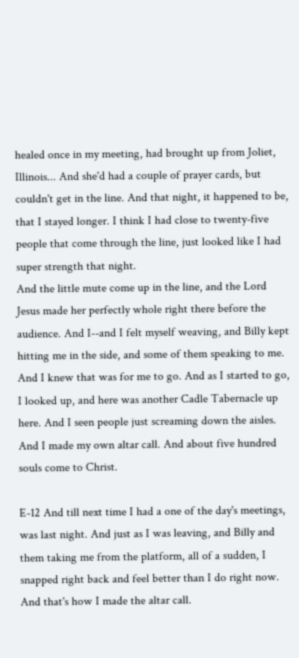healed once in my meeting, had brought up from Joliet, Illinois... And she'd had a couple of prayer cards, but couldn't get in the line. And that night, it happened to be, that I stayed longer. I think I had close to twenty-five people that come through the line, just looked like I had super strength that night.
And the little mute come up in the line, and the Lord Jesus made her perfectly whole right there before the audience. And I--and I felt myself weaving, and Billy kept hitting me in the side, and some of them speaking to me. And I knew that was for me to go. And as I started to go, I looked up, and here was another Cadle Tabernacle up here. And I seen people just screaming down the aisles. And I made my own altar call. And about five hundred souls come to Christ.

E-12 And till next time I had a one of the day's meetings, was last night. And just as I was leaving, and Billy and them taking me from the platform, all of a sudden, I snapped right back and feel better than I do right now. And that's how I made the altar call.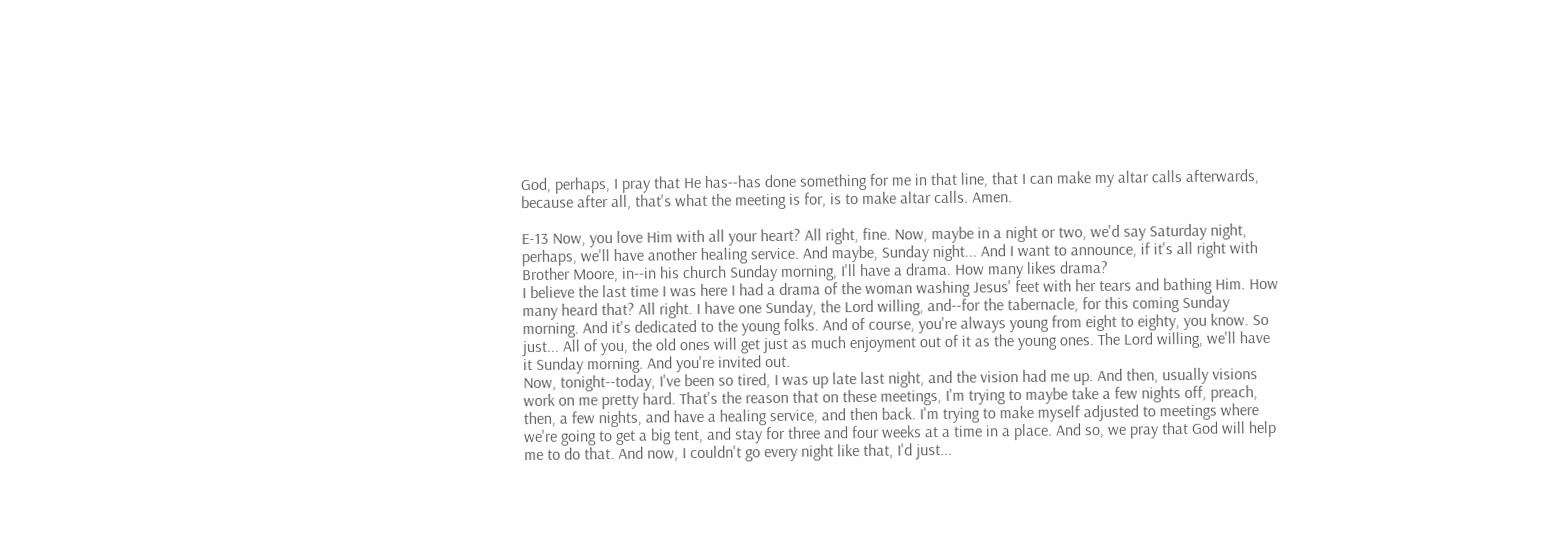God, perhaps, I pray that He has--has done something for me in that line, that I can make my altar calls afterwards, because after all, that's what the meeting is for, is to make altar calls. Amen.

E-13 Now, you love Him with all your heart? All right, fine. Now, maybe in a night or two, we'd say Saturday night, perhaps, we'll have another healing service. And maybe, Sunday night... And I want to announce, if it's all right with Brother Moore, in--in his church Sunday morning, I'll have a drama. How many likes drama?
I believe the last time I was here I had a drama of the woman washing Jesus' feet with her tears and bathing Him. How many heard that? All right. I have one Sunday, the Lord willing, and--for the tabernacle, for this coming Sunday morning. And it's dedicated to the young folks. And of course, you're always young from eight to eighty, you know. So just... All of you, the old ones will get just as much enjoyment out of it as the young ones. The Lord willing, we'll have it Sunday morning. And you're invited out.
Now, tonight--today, I've been so tired, I was up late last night, and the vision had me up. And then, usually visions work on me pretty hard. That's the reason that on these meetings, I'm trying to maybe take a few nights off, preach, then, a few nights, and have a healing service, and then back. I'm trying to make myself adjusted to meetings where we're going to get a big tent, and stay for three and four weeks at a time in a place. And so, we pray that God will help me to do that. And now, I couldn't go every night like that, I'd just...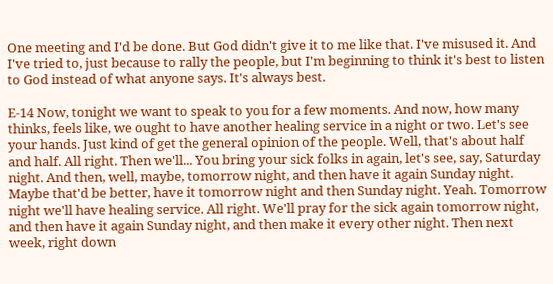One meeting and I'd be done. But God didn't give it to me like that. I've misused it. And I've tried to, just because to rally the people, but I'm beginning to think it's best to listen to God instead of what anyone says. It's always best.

E-14 Now, tonight we want to speak to you for a few moments. And now, how many thinks, feels like, we ought to have another healing service in a night or two. Let's see your hands. Just kind of get the general opinion of the people. Well, that's about half and half. All right. Then we'll... You bring your sick folks in again, let's see, say, Saturday night. And then, well, maybe, tomorrow night, and then have it again Sunday night. Maybe that'd be better, have it tomorrow night and then Sunday night. Yeah. Tomorrow night we'll have healing service. All right. We'll pray for the sick again tomorrow night, and then have it again Sunday night, and then make it every other night. Then next week, right down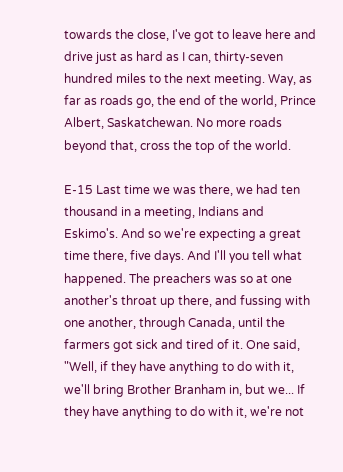towards the close, I've got to leave here and drive just as hard as I can, thirty-seven hundred miles to the next meeting. Way, as far as roads go, the end of the world, Prince Albert, Saskatchewan. No more roads beyond that, cross the top of the world.

E-15 Last time we was there, we had ten thousand in a meeting, Indians and Eskimo's. And so we're expecting a great time there, five days. And I'll you tell what happened. The preachers was so at one another's throat up there, and fussing with one another, through Canada, until the farmers got sick and tired of it. One said, "Well, if they have anything to do with it, we'll bring Brother Branham in, but we... If they have anything to do with it, we're not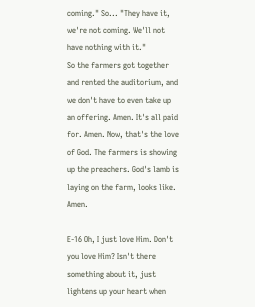coming." So... "They have it, we're not coming. We'll not have nothing with it."
So the farmers got together and rented the auditorium, and we don't have to even take up an offering. Amen. It's all paid for. Amen. Now, that's the love of God. The farmers is showing up the preachers. God's lamb is laying on the farm, looks like. Amen.

E-16 Oh, I just love Him. Don't you love Him? Isn't there something about it, just lightens up your heart when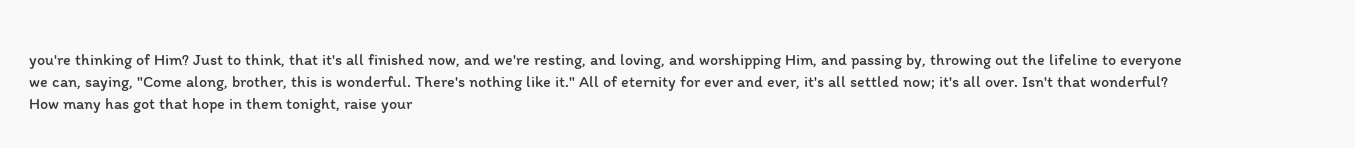you're thinking of Him? Just to think, that it's all finished now, and we're resting, and loving, and worshipping Him, and passing by, throwing out the lifeline to everyone we can, saying, "Come along, brother, this is wonderful. There's nothing like it." All of eternity for ever and ever, it's all settled now; it's all over. Isn't that wonderful? How many has got that hope in them tonight, raise your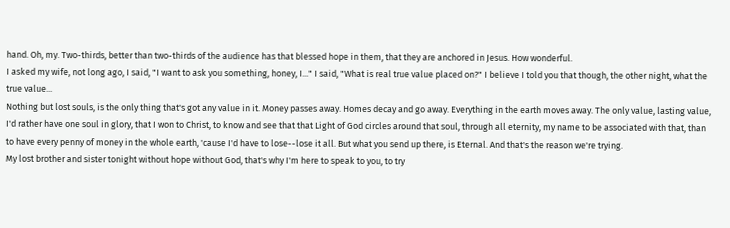hand. Oh, my. Two-thirds, better than two-thirds of the audience has that blessed hope in them, that they are anchored in Jesus. How wonderful.
I asked my wife, not long ago, I said, "I want to ask you something, honey, I..." I said, "What is real true value placed on?" I believe I told you that though, the other night, what the true value...
Nothing but lost souls, is the only thing that's got any value in it. Money passes away. Homes decay and go away. Everything in the earth moves away. The only value, lasting value, I'd rather have one soul in glory, that I won to Christ, to know and see that that Light of God circles around that soul, through all eternity, my name to be associated with that, than to have every penny of money in the whole earth, 'cause I'd have to lose--lose it all. But what you send up there, is Eternal. And that's the reason we're trying.
My lost brother and sister tonight without hope without God, that's why I'm here to speak to you, to try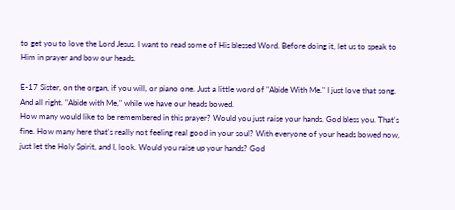to get you to love the Lord Jesus. I want to read some of His blessed Word. Before doing it, let us to speak to Him in prayer and bow our heads.

E-17 Sister, on the organ, if you will, or piano one. Just a little word of "Abide With Me." I just love that song. And all right. "Abide with Me," while we have our heads bowed.
How many would like to be remembered in this prayer? Would you just raise your hands. God bless you. That's fine. How many here that's really not feeling real good in your soul? With everyone of your heads bowed now, just let the Holy Spirit, and I, look. Would you raise up your hands? God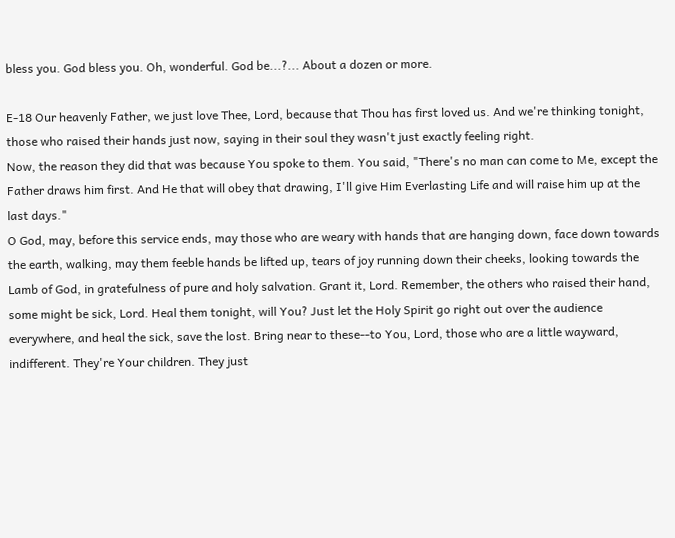bless you. God bless you. Oh, wonderful. God be...?... About a dozen or more.

E-18 Our heavenly Father, we just love Thee, Lord, because that Thou has first loved us. And we're thinking tonight, those who raised their hands just now, saying in their soul they wasn't just exactly feeling right.
Now, the reason they did that was because You spoke to them. You said, "There's no man can come to Me, except the Father draws him first. And He that will obey that drawing, I'll give Him Everlasting Life and will raise him up at the last days."
O God, may, before this service ends, may those who are weary with hands that are hanging down, face down towards the earth, walking, may them feeble hands be lifted up, tears of joy running down their cheeks, looking towards the Lamb of God, in gratefulness of pure and holy salvation. Grant it, Lord. Remember, the others who raised their hand, some might be sick, Lord. Heal them tonight, will You? Just let the Holy Spirit go right out over the audience everywhere, and heal the sick, save the lost. Bring near to these--to You, Lord, those who are a little wayward, indifferent. They're Your children. They just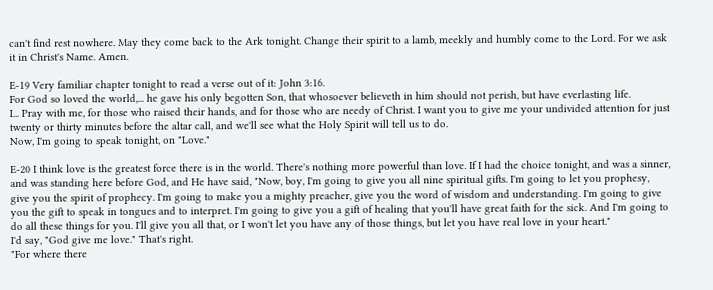can't find rest nowhere. May they come back to the Ark tonight. Change their spirit to a lamb, meekly and humbly come to the Lord. For we ask it in Christ's Name. Amen.

E-19 Very familiar chapter tonight to read a verse out of it: John 3:16.
For God so loved the world,... he gave his only begotten Son, that whosoever believeth in him should not perish, but have everlasting life.
I... Pray with me, for those who raised their hands, and for those who are needy of Christ. I want you to give me your undivided attention for just twenty or thirty minutes before the altar call, and we'll see what the Holy Spirit will tell us to do.
Now, I'm going to speak tonight, on "Love."

E-20 I think love is the greatest force there is in the world. There's nothing more powerful than love. If I had the choice tonight, and was a sinner, and was standing here before God, and He have said, "Now, boy, I'm going to give you all nine spiritual gifts. I'm going to let you prophesy, give you the spirit of prophecy. I'm going to make you a mighty preacher, give you the word of wisdom and understanding. I'm going to give you the gift to speak in tongues and to interpret. I'm going to give you a gift of healing that you'll have great faith for the sick. And I'm going to do all these things for you. I'll give you all that, or I won't let you have any of those things, but let you have real love in your heart."
I'd say, "God give me love." That's right.
"For where there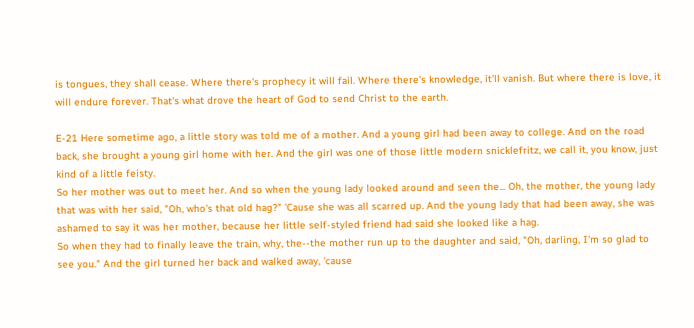is tongues, they shall cease. Where there's prophecy it will fail. Where there's knowledge, it'll vanish. But where there is love, it will endure forever. That's what drove the heart of God to send Christ to the earth.

E-21 Here sometime ago, a little story was told me of a mother. And a young girl had been away to college. And on the road back, she brought a young girl home with her. And the girl was one of those little modern snicklefritz, we call it, you know, just kind of a little feisty.
So her mother was out to meet her. And so when the young lady looked around and seen the... Oh, the mother, the young lady that was with her said, "Oh, who's that old hag?" 'Cause she was all scarred up. And the young lady that had been away, she was ashamed to say it was her mother, because her little self-styled friend had said she looked like a hag.
So when they had to finally leave the train, why, the--the mother run up to the daughter and said, "Oh, darling, I'm so glad to see you." And the girl turned her back and walked away, 'cause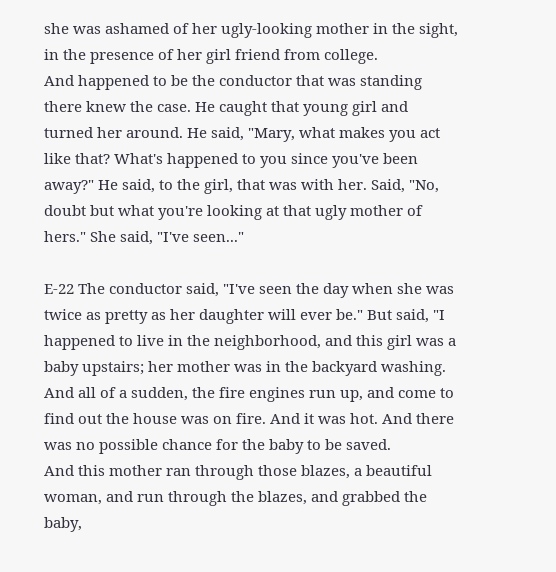she was ashamed of her ugly-looking mother in the sight, in the presence of her girl friend from college.
And happened to be the conductor that was standing there knew the case. He caught that young girl and turned her around. He said, "Mary, what makes you act like that? What's happened to you since you've been away?" He said, to the girl, that was with her. Said, "No, doubt but what you're looking at that ugly mother of hers." She said, "I've seen..."

E-22 The conductor said, "I've seen the day when she was twice as pretty as her daughter will ever be." But said, "I happened to live in the neighborhood, and this girl was a baby upstairs; her mother was in the backyard washing. And all of a sudden, the fire engines run up, and come to find out the house was on fire. And it was hot. And there was no possible chance for the baby to be saved.
And this mother ran through those blazes, a beautiful woman, and run through the blazes, and grabbed the baby,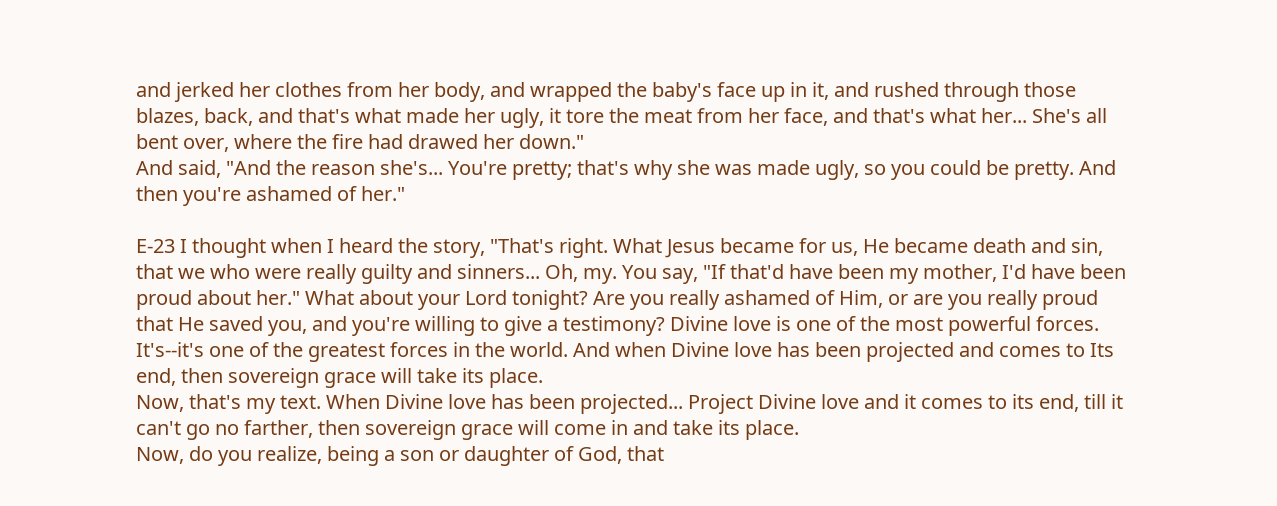and jerked her clothes from her body, and wrapped the baby's face up in it, and rushed through those blazes, back, and that's what made her ugly, it tore the meat from her face, and that's what her... She's all bent over, where the fire had drawed her down."
And said, "And the reason she's... You're pretty; that's why she was made ugly, so you could be pretty. And then you're ashamed of her."

E-23 I thought when I heard the story, "That's right. What Jesus became for us, He became death and sin, that we who were really guilty and sinners... Oh, my. You say, "If that'd have been my mother, I'd have been proud about her." What about your Lord tonight? Are you really ashamed of Him, or are you really proud that He saved you, and you're willing to give a testimony? Divine love is one of the most powerful forces. It's--it's one of the greatest forces in the world. And when Divine love has been projected and comes to Its end, then sovereign grace will take its place.
Now, that's my text. When Divine love has been projected... Project Divine love and it comes to its end, till it can't go no farther, then sovereign grace will come in and take its place.
Now, do you realize, being a son or daughter of God, that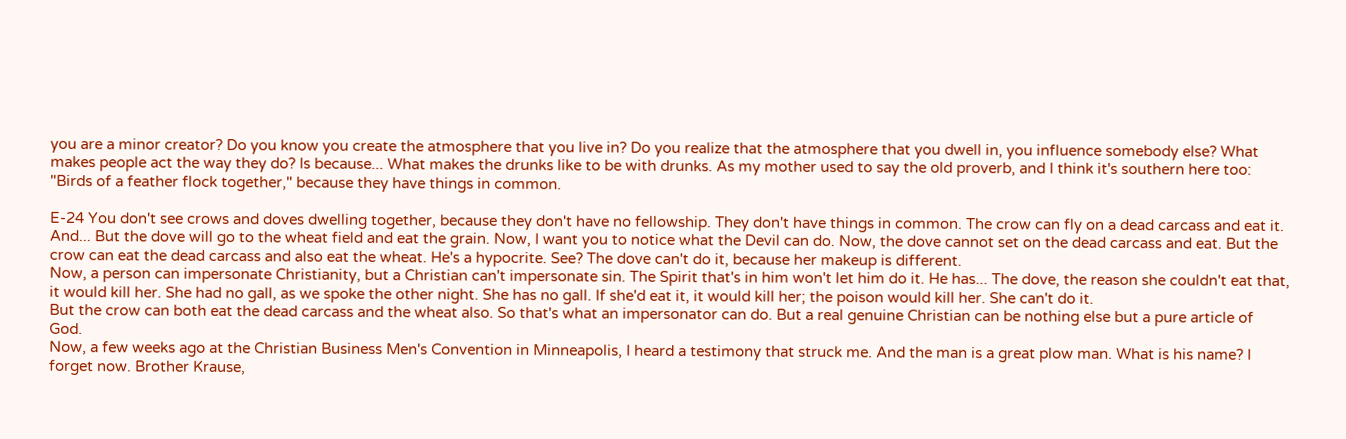you are a minor creator? Do you know you create the atmosphere that you live in? Do you realize that the atmosphere that you dwell in, you influence somebody else? What makes people act the way they do? Is because... What makes the drunks like to be with drunks. As my mother used to say the old proverb, and I think it's southern here too: "Birds of a feather flock together," because they have things in common.

E-24 You don't see crows and doves dwelling together, because they don't have no fellowship. They don't have things in common. The crow can fly on a dead carcass and eat it. And... But the dove will go to the wheat field and eat the grain. Now, I want you to notice what the Devil can do. Now, the dove cannot set on the dead carcass and eat. But the crow can eat the dead carcass and also eat the wheat. He's a hypocrite. See? The dove can't do it, because her makeup is different.
Now, a person can impersonate Christianity, but a Christian can't impersonate sin. The Spirit that's in him won't let him do it. He has... The dove, the reason she couldn't eat that, it would kill her. She had no gall, as we spoke the other night. She has no gall. If she'd eat it, it would kill her; the poison would kill her. She can't do it.
But the crow can both eat the dead carcass and the wheat also. So that's what an impersonator can do. But a real genuine Christian can be nothing else but a pure article of God.
Now, a few weeks ago at the Christian Business Men's Convention in Minneapolis, I heard a testimony that struck me. And the man is a great plow man. What is his name? I forget now. Brother Krause,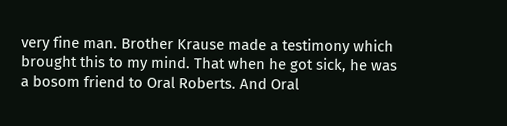very fine man. Brother Krause made a testimony which brought this to my mind. That when he got sick, he was a bosom friend to Oral Roberts. And Oral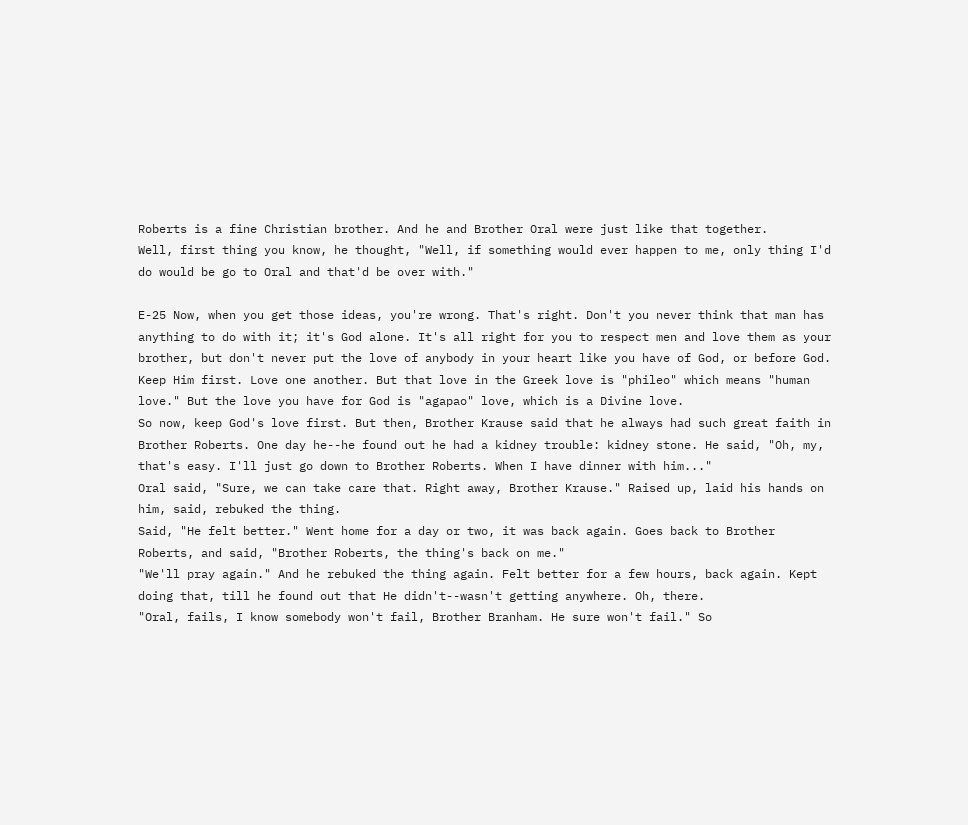Roberts is a fine Christian brother. And he and Brother Oral were just like that together.
Well, first thing you know, he thought, "Well, if something would ever happen to me, only thing I'd do would be go to Oral and that'd be over with."

E-25 Now, when you get those ideas, you're wrong. That's right. Don't you never think that man has anything to do with it; it's God alone. It's all right for you to respect men and love them as your brother, but don't never put the love of anybody in your heart like you have of God, or before God. Keep Him first. Love one another. But that love in the Greek love is "phileo" which means "human love." But the love you have for God is "agapao" love, which is a Divine love.
So now, keep God's love first. But then, Brother Krause said that he always had such great faith in Brother Roberts. One day he--he found out he had a kidney trouble: kidney stone. He said, "Oh, my, that's easy. I'll just go down to Brother Roberts. When I have dinner with him..."
Oral said, "Sure, we can take care that. Right away, Brother Krause." Raised up, laid his hands on him, said, rebuked the thing.
Said, "He felt better." Went home for a day or two, it was back again. Goes back to Brother Roberts, and said, "Brother Roberts, the thing's back on me."
"We'll pray again." And he rebuked the thing again. Felt better for a few hours, back again. Kept doing that, till he found out that He didn't--wasn't getting anywhere. Oh, there.
"Oral, fails, I know somebody won't fail, Brother Branham. He sure won't fail." So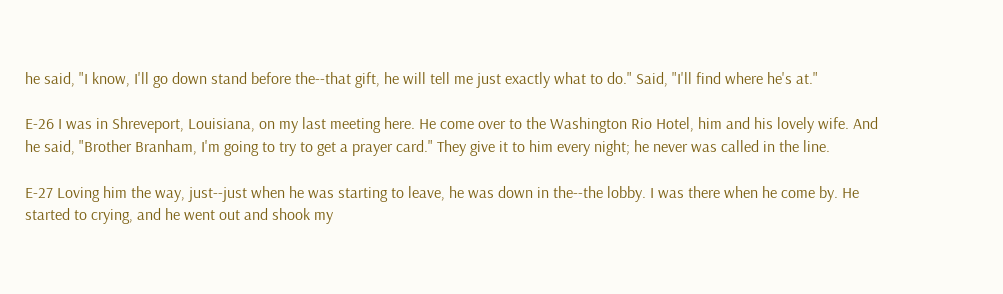he said, "I know, I'll go down stand before the--that gift, he will tell me just exactly what to do." Said, "I'll find where he's at."

E-26 I was in Shreveport, Louisiana, on my last meeting here. He come over to the Washington Rio Hotel, him and his lovely wife. And he said, "Brother Branham, I'm going to try to get a prayer card." They give it to him every night; he never was called in the line.

E-27 Loving him the way, just--just when he was starting to leave, he was down in the--the lobby. I was there when he come by. He started to crying, and he went out and shook my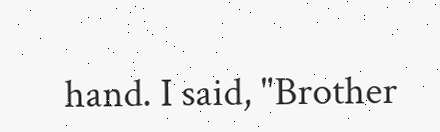hand. I said, "Brother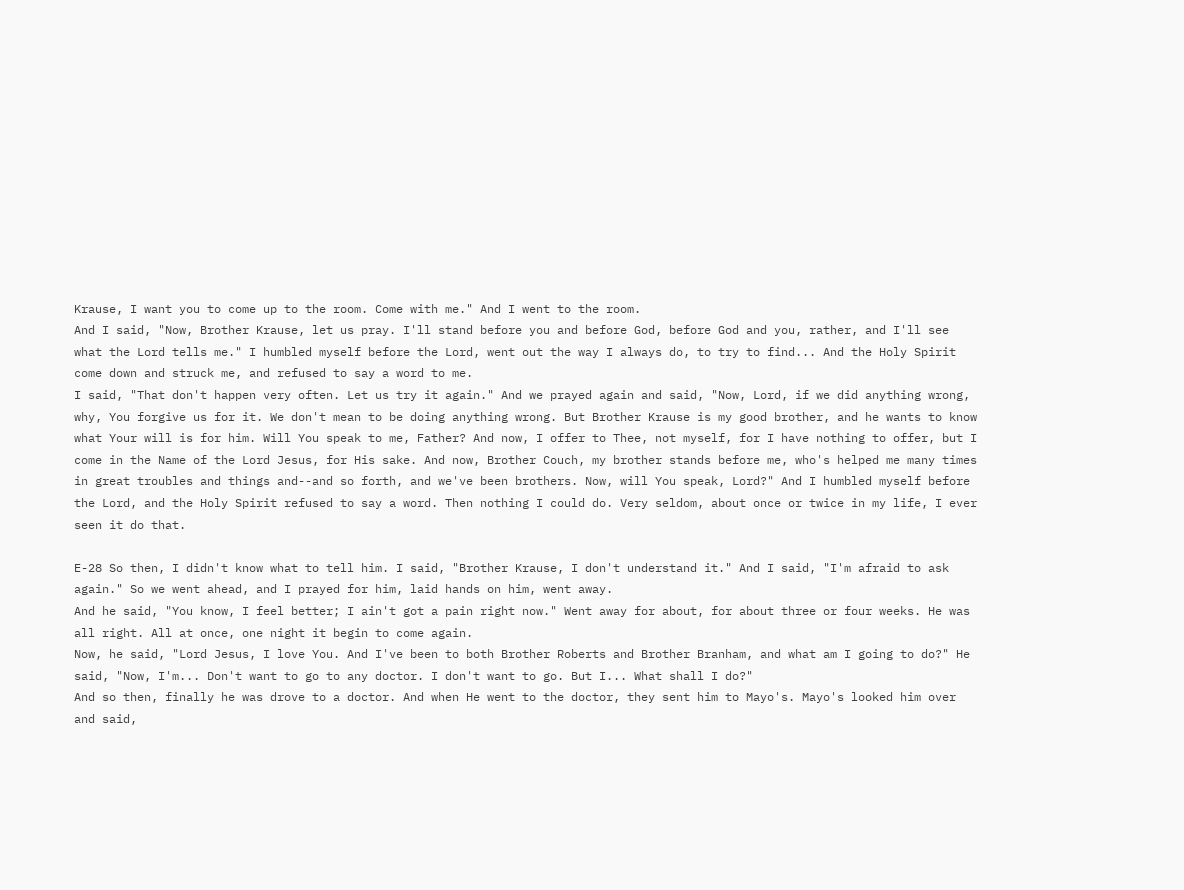Krause, I want you to come up to the room. Come with me." And I went to the room.
And I said, "Now, Brother Krause, let us pray. I'll stand before you and before God, before God and you, rather, and I'll see what the Lord tells me." I humbled myself before the Lord, went out the way I always do, to try to find... And the Holy Spirit come down and struck me, and refused to say a word to me.
I said, "That don't happen very often. Let us try it again." And we prayed again and said, "Now, Lord, if we did anything wrong, why, You forgive us for it. We don't mean to be doing anything wrong. But Brother Krause is my good brother, and he wants to know what Your will is for him. Will You speak to me, Father? And now, I offer to Thee, not myself, for I have nothing to offer, but I come in the Name of the Lord Jesus, for His sake. And now, Brother Couch, my brother stands before me, who's helped me many times in great troubles and things and--and so forth, and we've been brothers. Now, will You speak, Lord?" And I humbled myself before the Lord, and the Holy Spirit refused to say a word. Then nothing I could do. Very seldom, about once or twice in my life, I ever seen it do that.

E-28 So then, I didn't know what to tell him. I said, "Brother Krause, I don't understand it." And I said, "I'm afraid to ask again." So we went ahead, and I prayed for him, laid hands on him, went away.
And he said, "You know, I feel better; I ain't got a pain right now." Went away for about, for about three or four weeks. He was all right. All at once, one night it begin to come again.
Now, he said, "Lord Jesus, I love You. And I've been to both Brother Roberts and Brother Branham, and what am I going to do?" He said, "Now, I'm... Don't want to go to any doctor. I don't want to go. But I... What shall I do?"
And so then, finally he was drove to a doctor. And when He went to the doctor, they sent him to Mayo's. Mayo's looked him over and said,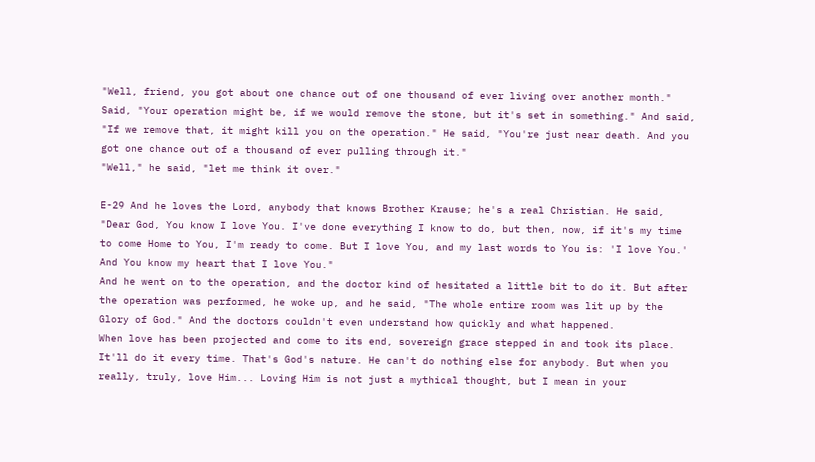"Well, friend, you got about one chance out of one thousand of ever living over another month." Said, "Your operation might be, if we would remove the stone, but it's set in something." And said, "If we remove that, it might kill you on the operation." He said, "You're just near death. And you got one chance out of a thousand of ever pulling through it."
"Well," he said, "let me think it over."

E-29 And he loves the Lord, anybody that knows Brother Krause; he's a real Christian. He said, "Dear God, You know I love You. I've done everything I know to do, but then, now, if it's my time to come Home to You, I'm ready to come. But I love You, and my last words to You is: 'I love You.' And You know my heart that I love You."
And he went on to the operation, and the doctor kind of hesitated a little bit to do it. But after the operation was performed, he woke up, and he said, "The whole entire room was lit up by the Glory of God." And the doctors couldn't even understand how quickly and what happened.
When love has been projected and come to its end, sovereign grace stepped in and took its place. It'll do it every time. That's God's nature. He can't do nothing else for anybody. But when you really, truly, love Him... Loving Him is not just a mythical thought, but I mean in your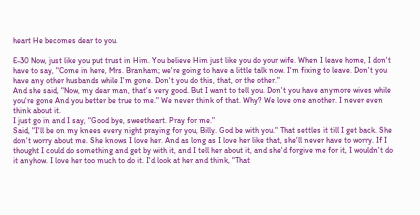heart He becomes dear to you.

E-30 Now, just like you put trust in Him. You believe Him just like you do your wife. When I leave home, I don't have to say, "Come in here, Mrs. Branham; we're going to have a little talk now. I'm fixing to leave. Don't you have any other husbands while I'm gone. Don't you do this, that, or the other."
And she said, "Now, my dear man, that's very good. But I want to tell you. Don't you have anymore wives while you're gone And you better be true to me." We never think of that. Why? We love one another. I never even think about it.
I just go in and I say, "Good bye, sweetheart. Pray for me."
Said, "I'll be on my knees every night praying for you, Billy. God be with you." That settles it till I get back. She don't worry about me. She knows I love her. And as long as I love her like that, she'll never have to worry. If I thought I could do something and get by with it, and I tell her about it, and she'd forgive me for it, I wouldn't do it anyhow. I love her too much to do it. I'd look at her and think, "That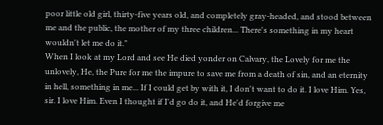poor little old girl, thirty-five years old, and completely gray-headed, and stood between me and the public, the mother of my three children... There's something in my heart wouldn't let me do it."
When I look at my Lord and see He died yonder on Calvary, the Lovely for me the unlovely, He, the Pure for me the impure to save me from a death of sin, and an eternity in hell, something in me... If I could get by with it, I don't want to do it. I love Him. Yes, sir. I love Him. Even I thought if I'd go do it, and He'd forgive me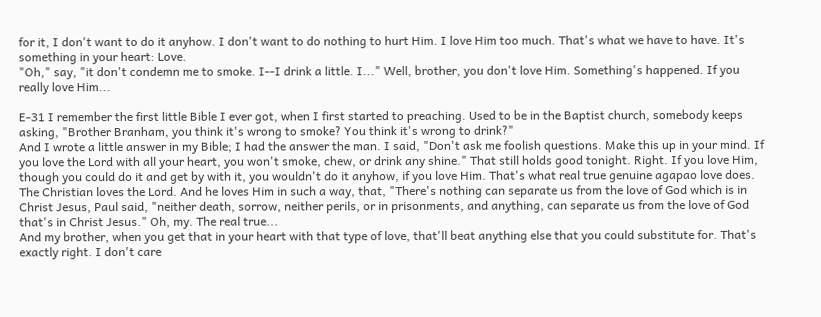for it, I don't want to do it anyhow. I don't want to do nothing to hurt Him. I love Him too much. That's what we have to have. It's something in your heart: Love.
"Oh," say, "it don't condemn me to smoke. I--I drink a little. I..." Well, brother, you don't love Him. Something's happened. If you really love Him...

E-31 I remember the first little Bible I ever got, when I first started to preaching. Used to be in the Baptist church, somebody keeps asking, "Brother Branham, you think it's wrong to smoke? You think it's wrong to drink?"
And I wrote a little answer in my Bible; I had the answer the man. I said, "Don't ask me foolish questions. Make this up in your mind. If you love the Lord with all your heart, you won't smoke, chew, or drink any shine." That still holds good tonight. Right. If you love Him, though you could do it and get by with it, you wouldn't do it anyhow, if you love Him. That's what real true genuine agapao love does.
The Christian loves the Lord. And he loves Him in such a way, that, "There's nothing can separate us from the love of God which is in Christ Jesus, Paul said, "neither death, sorrow, neither perils, or in prisonments, and anything, can separate us from the love of God that's in Christ Jesus." Oh, my. The real true...
And my brother, when you get that in your heart with that type of love, that'll beat anything else that you could substitute for. That's exactly right. I don't care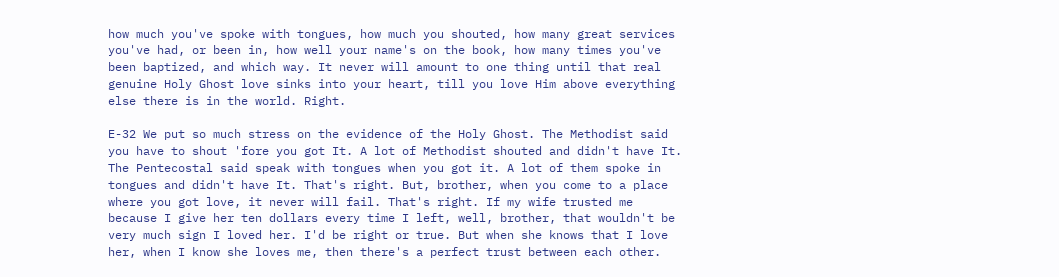how much you've spoke with tongues, how much you shouted, how many great services you've had, or been in, how well your name's on the book, how many times you've been baptized, and which way. It never will amount to one thing until that real genuine Holy Ghost love sinks into your heart, till you love Him above everything else there is in the world. Right.

E-32 We put so much stress on the evidence of the Holy Ghost. The Methodist said you have to shout 'fore you got It. A lot of Methodist shouted and didn't have It. The Pentecostal said speak with tongues when you got it. A lot of them spoke in tongues and didn't have It. That's right. But, brother, when you come to a place where you got love, it never will fail. That's right. If my wife trusted me because I give her ten dollars every time I left, well, brother, that wouldn't be very much sign I loved her. I'd be right or true. But when she knows that I love her, when I know she loves me, then there's a perfect trust between each other.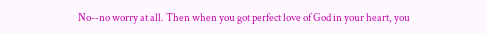No--no worry at all. Then when you got perfect love of God in your heart, you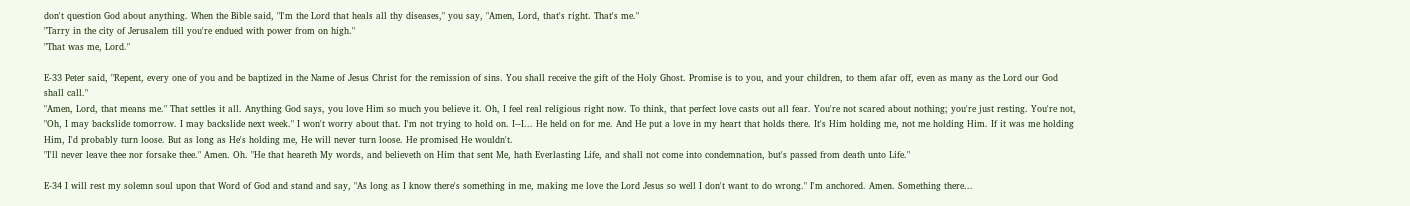don't question God about anything. When the Bible said, "I'm the Lord that heals all thy diseases," you say, "Amen, Lord, that's right. That's me."
"Tarry in the city of Jerusalem till you're endued with power from on high."
"That was me, Lord."

E-33 Peter said, "Repent, every one of you and be baptized in the Name of Jesus Christ for the remission of sins. You shall receive the gift of the Holy Ghost. Promise is to you, and your children, to them afar off, even as many as the Lord our God shall call."
"Amen, Lord, that means me." That settles it all. Anything God says, you love Him so much you believe it. Oh, I feel real religious right now. To think, that perfect love casts out all fear. You're not scared about nothing; you're just resting. You're not, "Oh, I may backslide tomorrow. I may backslide next week." I won't worry about that. I'm not trying to hold on. I--I... He held on for me. And He put a love in my heart that holds there. It's Him holding me, not me holding Him. If it was me holding Him, I'd probably turn loose. But as long as He's holding me, He will never turn loose. He promised He wouldn't.
"I'll never leave thee nor forsake thee." Amen. Oh. "He that heareth My words, and believeth on Him that sent Me, hath Everlasting Life, and shall not come into condemnation, but's passed from death unto Life."

E-34 I will rest my solemn soul upon that Word of God and stand and say, "As long as I know there's something in me, making me love the Lord Jesus so well I don't want to do wrong." I'm anchored. Amen. Something there...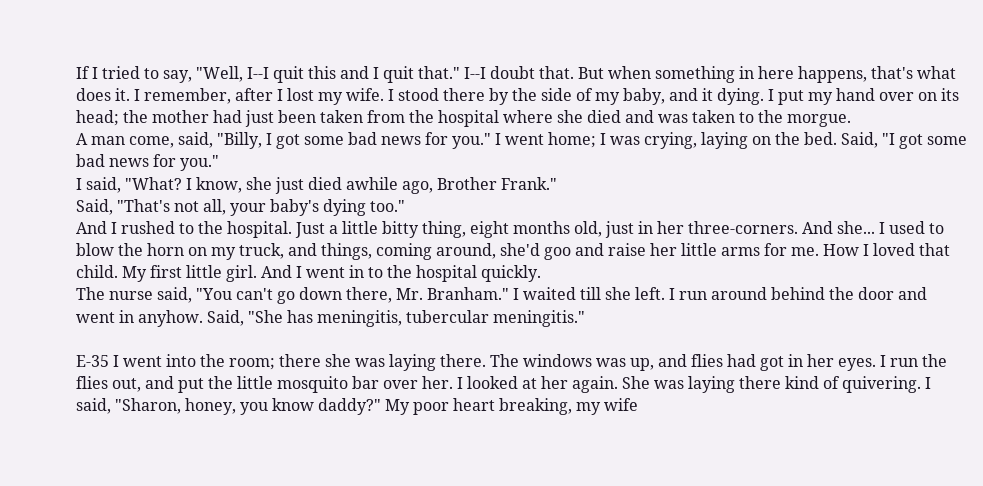If I tried to say, "Well, I--I quit this and I quit that." I--I doubt that. But when something in here happens, that's what does it. I remember, after I lost my wife. I stood there by the side of my baby, and it dying. I put my hand over on its head; the mother had just been taken from the hospital where she died and was taken to the morgue.
A man come, said, "Billy, I got some bad news for you." I went home; I was crying, laying on the bed. Said, "I got some bad news for you."
I said, "What? I know, she just died awhile ago, Brother Frank."
Said, "That's not all, your baby's dying too."
And I rushed to the hospital. Just a little bitty thing, eight months old, just in her three-corners. And she... I used to blow the horn on my truck, and things, coming around, she'd goo and raise her little arms for me. How I loved that child. My first little girl. And I went in to the hospital quickly.
The nurse said, "You can't go down there, Mr. Branham." I waited till she left. I run around behind the door and went in anyhow. Said, "She has meningitis, tubercular meningitis."

E-35 I went into the room; there she was laying there. The windows was up, and flies had got in her eyes. I run the flies out, and put the little mosquito bar over her. I looked at her again. She was laying there kind of quivering. I said, "Sharon, honey, you know daddy?" My poor heart breaking, my wife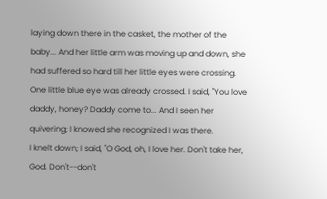laying down there in the casket, the mother of the baby... And her little arm was moving up and down, she had suffered so hard till her little eyes were crossing. One little blue eye was already crossed. I said, "You love daddy, honey? Daddy come to... And I seen her quivering; I knowed she recognized I was there.
I knelt down; I said, "O God, oh, I love her. Don't take her, God. Don't--don't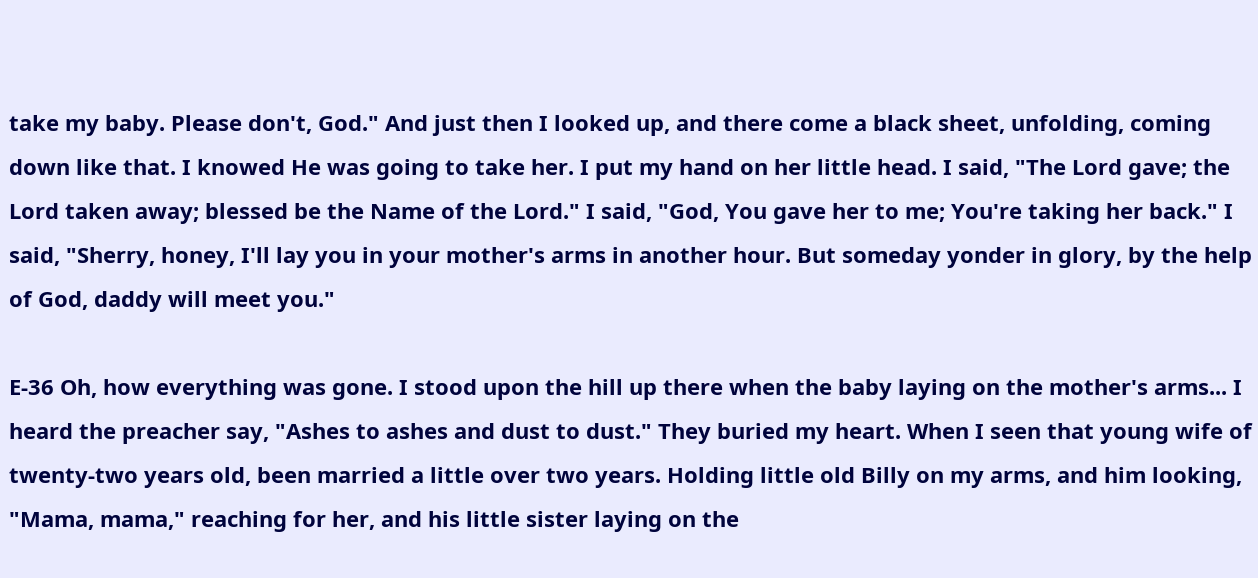take my baby. Please don't, God." And just then I looked up, and there come a black sheet, unfolding, coming down like that. I knowed He was going to take her. I put my hand on her little head. I said, "The Lord gave; the Lord taken away; blessed be the Name of the Lord." I said, "God, You gave her to me; You're taking her back." I said, "Sherry, honey, I'll lay you in your mother's arms in another hour. But someday yonder in glory, by the help of God, daddy will meet you."

E-36 Oh, how everything was gone. I stood upon the hill up there when the baby laying on the mother's arms... I heard the preacher say, "Ashes to ashes and dust to dust." They buried my heart. When I seen that young wife of twenty-two years old, been married a little over two years. Holding little old Billy on my arms, and him looking, "Mama, mama," reaching for her, and his little sister laying on the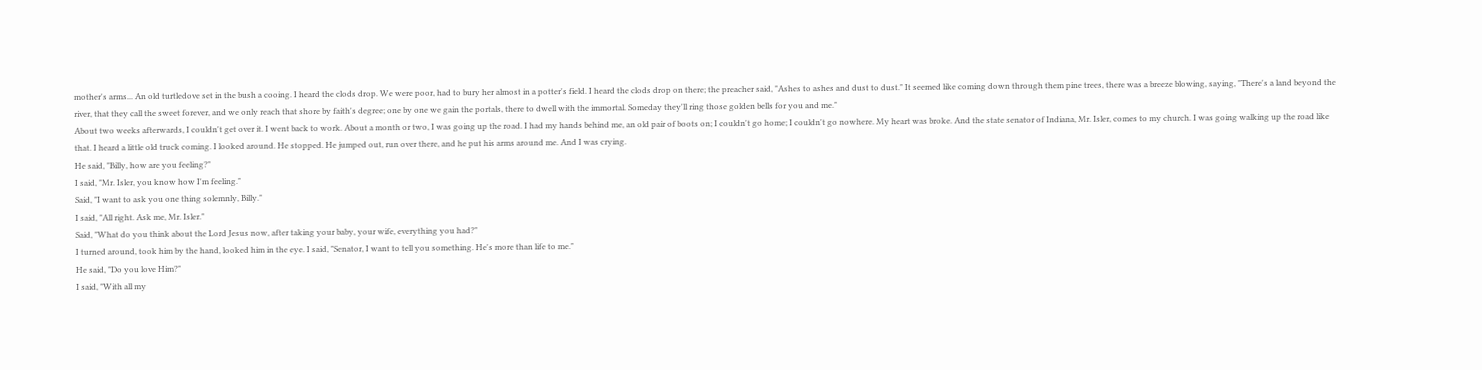mother's arms... An old turtledove set in the bush a cooing. I heard the clods drop. We were poor, had to bury her almost in a potter's field. I heard the clods drop on there; the preacher said, "Ashes to ashes and dust to dust." It seemed like coming down through them pine trees, there was a breeze blowing, saying, "There's a land beyond the river, that they call the sweet forever, and we only reach that shore by faith's degree; one by one we gain the portals, there to dwell with the immortal. Someday they'll ring those golden bells for you and me."
About two weeks afterwards, I couldn't get over it. I went back to work. About a month or two, I was going up the road. I had my hands behind me, an old pair of boots on; I couldn't go home; I couldn't go nowhere. My heart was broke. And the state senator of Indiana, Mr. Isler, comes to my church. I was going walking up the road like that. I heard a little old truck coming. I looked around. He stopped. He jumped out, run over there, and he put his arms around me. And I was crying.
He said, "Billy, how are you feeling?"
I said, "Mr. Isler, you know how I'm feeling."
Said, "I want to ask you one thing solemnly, Billy."
I said, "All right. Ask me, Mr. Isler."
Said, "What do you think about the Lord Jesus now, after taking your baby, your wife, everything you had?"
I turned around, took him by the hand, looked him in the eye. I said, "Senator, I want to tell you something. He's more than life to me."
He said, "Do you love Him?"
I said, "With all my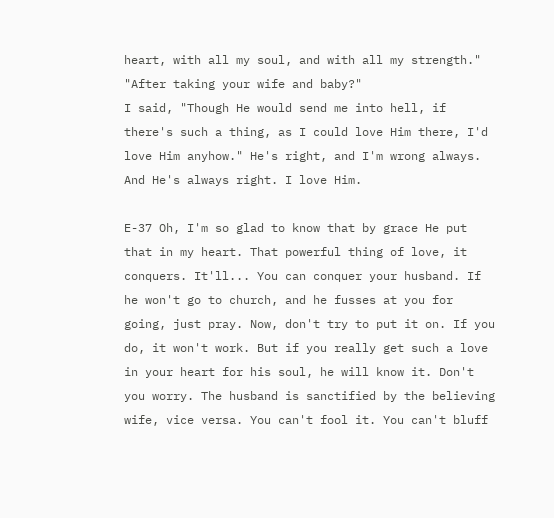heart, with all my soul, and with all my strength."
"After taking your wife and baby?"
I said, "Though He would send me into hell, if there's such a thing, as I could love Him there, I'd love Him anyhow." He's right, and I'm wrong always. And He's always right. I love Him.

E-37 Oh, I'm so glad to know that by grace He put that in my heart. That powerful thing of love, it conquers. It'll... You can conquer your husband. If he won't go to church, and he fusses at you for going, just pray. Now, don't try to put it on. If you do, it won't work. But if you really get such a love in your heart for his soul, he will know it. Don't you worry. The husband is sanctified by the believing wife, vice versa. You can't fool it. You can't bluff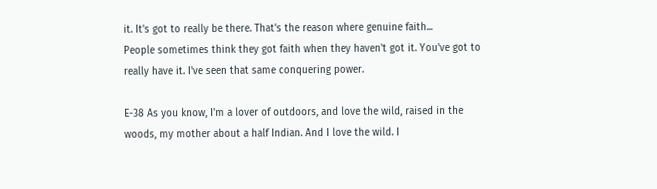it. It's got to really be there. That's the reason where genuine faith...
People sometimes think they got faith when they haven't got it. You've got to really have it. I've seen that same conquering power.

E-38 As you know, I'm a lover of outdoors, and love the wild, raised in the woods, my mother about a half Indian. And I love the wild. I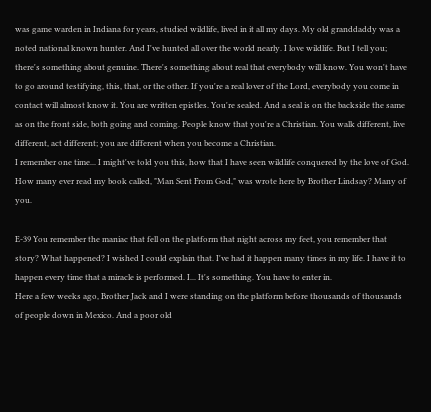was game warden in Indiana for years, studied wildlife, lived in it all my days. My old granddaddy was a noted national known hunter. And I've hunted all over the world nearly. I love wildlife. But I tell you; there's something about genuine. There's something about real that everybody will know. You won't have to go around testifying, this, that, or the other. If you're a real lover of the Lord, everybody you come in contact will almost know it. You are written epistles. You're sealed. And a seal is on the backside the same as on the front side, both going and coming. People know that you're a Christian. You walk different, live different, act different; you are different when you become a Christian.
I remember one time... I might've told you this, how that I have seen wildlife conquered by the love of God. How many ever read my book called, "Man Sent From God," was wrote here by Brother Lindsay? Many of you.

E-39 You remember the maniac that fell on the platform that night across my feet, you remember that story? What happened? I wished I could explain that. I've had it happen many times in my life. I have it to happen every time that a miracle is performed. I... It's something. You have to enter in.
Here a few weeks ago, Brother Jack and I were standing on the platform before thousands of thousands of people down in Mexico. And a poor old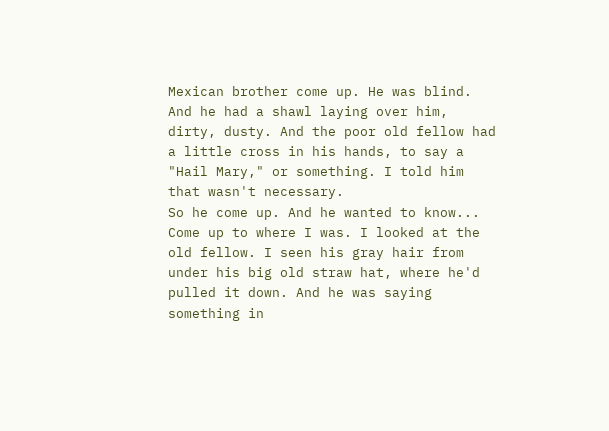Mexican brother come up. He was blind. And he had a shawl laying over him, dirty, dusty. And the poor old fellow had a little cross in his hands, to say a "Hail Mary," or something. I told him that wasn't necessary.
So he come up. And he wanted to know... Come up to where I was. I looked at the old fellow. I seen his gray hair from under his big old straw hat, where he'd pulled it down. And he was saying something in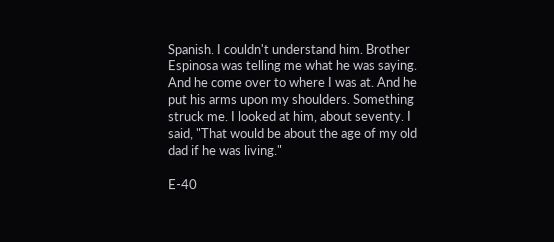Spanish. I couldn't understand him. Brother Espinosa was telling me what he was saying. And he come over to where I was at. And he put his arms upon my shoulders. Something struck me. I looked at him, about seventy. I said, "That would be about the age of my old dad if he was living."

E-40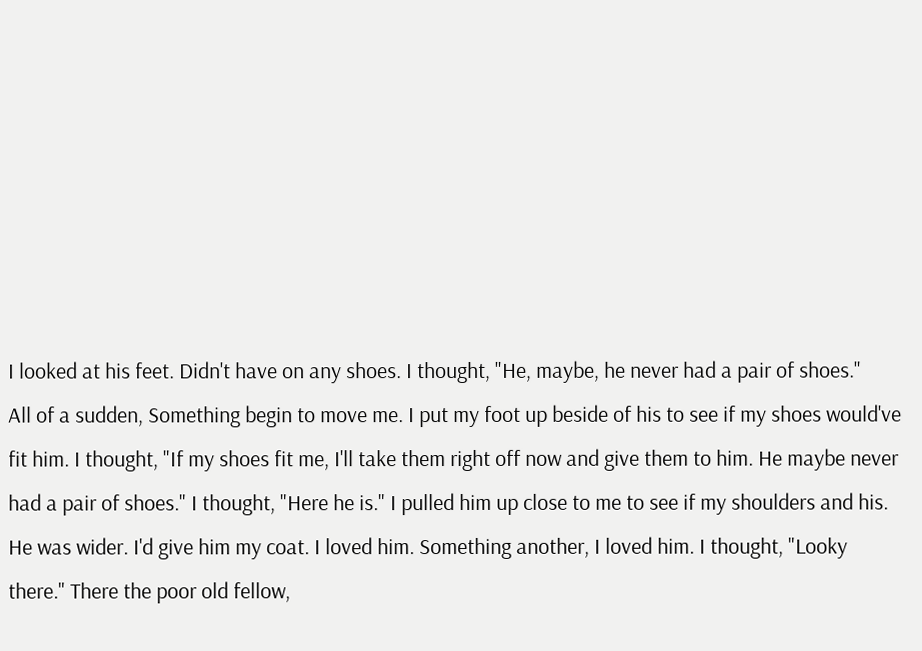I looked at his feet. Didn't have on any shoes. I thought, "He, maybe, he never had a pair of shoes."
All of a sudden, Something begin to move me. I put my foot up beside of his to see if my shoes would've fit him. I thought, "If my shoes fit me, I'll take them right off now and give them to him. He maybe never had a pair of shoes." I thought, "Here he is." I pulled him up close to me to see if my shoulders and his. He was wider. I'd give him my coat. I loved him. Something another, I loved him. I thought, "Looky there." There the poor old fellow,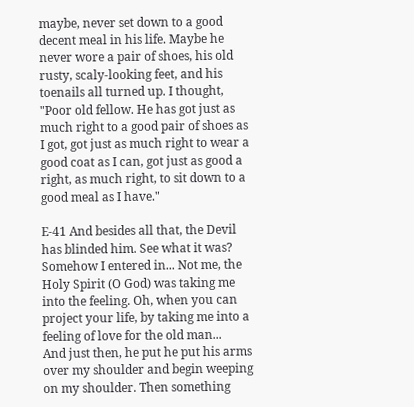maybe, never set down to a good decent meal in his life. Maybe he never wore a pair of shoes, his old rusty, scaly-looking feet, and his toenails all turned up. I thought, "Poor old fellow. He has got just as much right to a good pair of shoes as I got, got just as much right to wear a good coat as I can, got just as good a right, as much right, to sit down to a good meal as I have."

E-41 And besides all that, the Devil has blinded him. See what it was? Somehow I entered in... Not me, the Holy Spirit (O God) was taking me into the feeling. Oh, when you can project your life, by taking me into a feeling of love for the old man...
And just then, he put he put his arms over my shoulder and begin weeping on my shoulder. Then something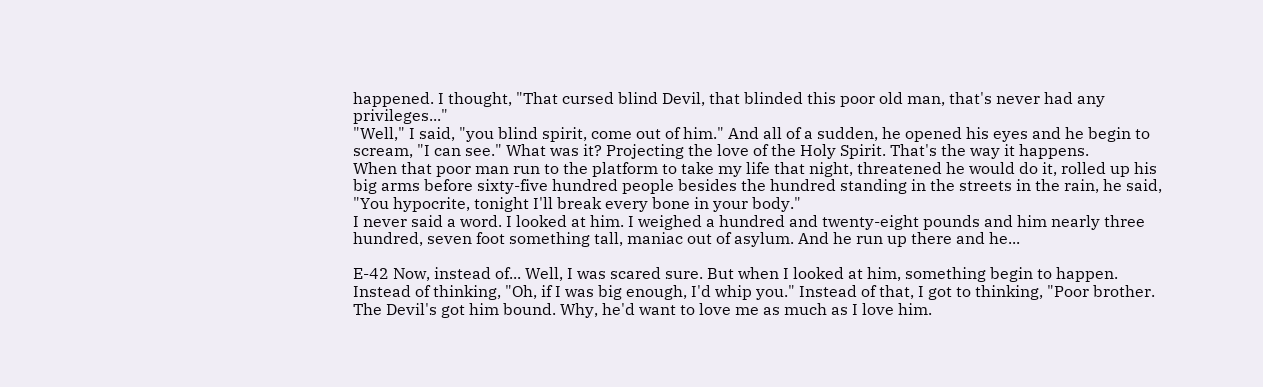happened. I thought, "That cursed blind Devil, that blinded this poor old man, that's never had any privileges..."
"Well," I said, "you blind spirit, come out of him." And all of a sudden, he opened his eyes and he begin to scream, "I can see." What was it? Projecting the love of the Holy Spirit. That's the way it happens.
When that poor man run to the platform to take my life that night, threatened he would do it, rolled up his big arms before sixty-five hundred people besides the hundred standing in the streets in the rain, he said, "You hypocrite, tonight I'll break every bone in your body."
I never said a word. I looked at him. I weighed a hundred and twenty-eight pounds and him nearly three hundred, seven foot something tall, maniac out of asylum. And he run up there and he...

E-42 Now, instead of... Well, I was scared sure. But when I looked at him, something begin to happen. Instead of thinking, "Oh, if I was big enough, I'd whip you." Instead of that, I got to thinking, "Poor brother. The Devil's got him bound. Why, he'd want to love me as much as I love him.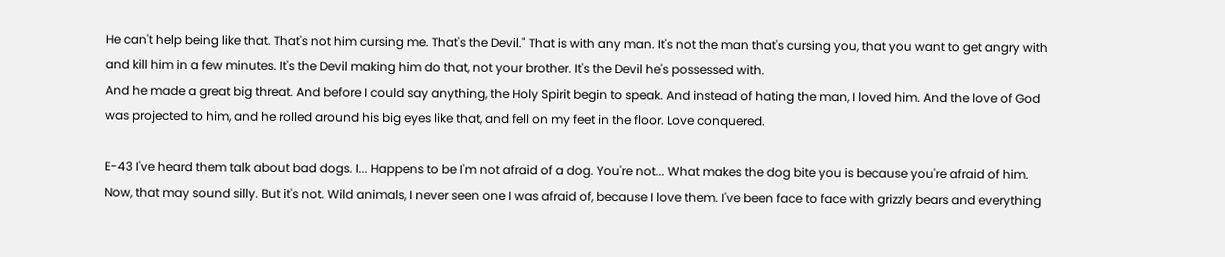He can't help being like that. That's not him cursing me. That's the Devil." That is with any man. It's not the man that's cursing you, that you want to get angry with and kill him in a few minutes. It's the Devil making him do that, not your brother. It's the Devil he's possessed with.
And he made a great big threat. And before I could say anything, the Holy Spirit begin to speak. And instead of hating the man, I loved him. And the love of God was projected to him, and he rolled around his big eyes like that, and fell on my feet in the floor. Love conquered.

E-43 I've heard them talk about bad dogs. I... Happens to be I'm not afraid of a dog. You're not... What makes the dog bite you is because you're afraid of him. Now, that may sound silly. But it's not. Wild animals, I never seen one I was afraid of, because I love them. I've been face to face with grizzly bears and everything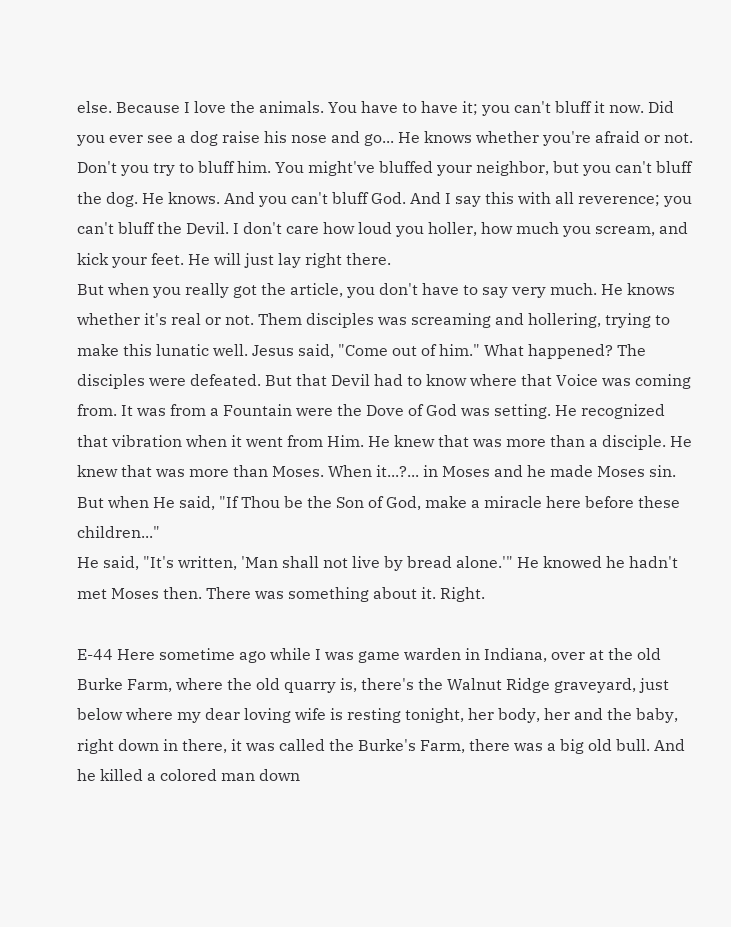else. Because I love the animals. You have to have it; you can't bluff it now. Did you ever see a dog raise his nose and go... He knows whether you're afraid or not. Don't you try to bluff him. You might've bluffed your neighbor, but you can't bluff the dog. He knows. And you can't bluff God. And I say this with all reverence; you can't bluff the Devil. I don't care how loud you holler, how much you scream, and kick your feet. He will just lay right there.
But when you really got the article, you don't have to say very much. He knows whether it's real or not. Them disciples was screaming and hollering, trying to make this lunatic well. Jesus said, "Come out of him." What happened? The disciples were defeated. But that Devil had to know where that Voice was coming from. It was from a Fountain were the Dove of God was setting. He recognized that vibration when it went from Him. He knew that was more than a disciple. He knew that was more than Moses. When it...?... in Moses and he made Moses sin. But when He said, "If Thou be the Son of God, make a miracle here before these children..."
He said, "It's written, 'Man shall not live by bread alone.'" He knowed he hadn't met Moses then. There was something about it. Right.

E-44 Here sometime ago while I was game warden in Indiana, over at the old Burke Farm, where the old quarry is, there's the Walnut Ridge graveyard, just below where my dear loving wife is resting tonight, her body, her and the baby, right down in there, it was called the Burke's Farm, there was a big old bull. And he killed a colored man down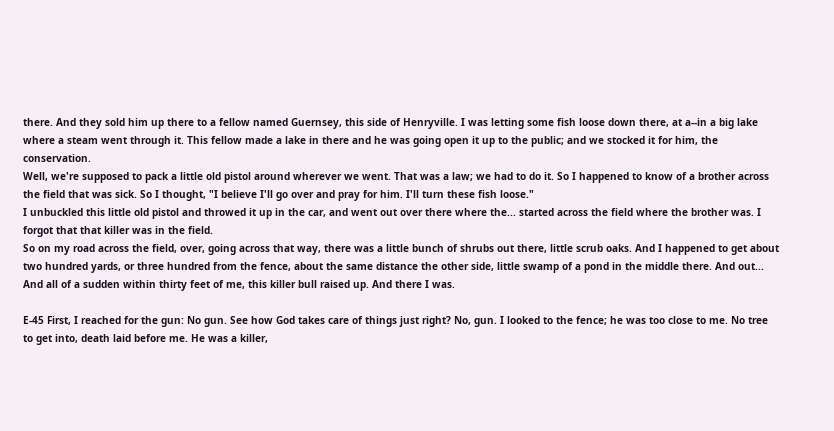there. And they sold him up there to a fellow named Guernsey, this side of Henryville. I was letting some fish loose down there, at a--in a big lake where a steam went through it. This fellow made a lake in there and he was going open it up to the public; and we stocked it for him, the conservation.
Well, we're supposed to pack a little old pistol around wherever we went. That was a law; we had to do it. So I happened to know of a brother across the field that was sick. So I thought, "I believe I'll go over and pray for him. I'll turn these fish loose."
I unbuckled this little old pistol and throwed it up in the car, and went out over there where the... started across the field where the brother was. I forgot that that killer was in the field.
So on my road across the field, over, going across that way, there was a little bunch of shrubs out there, little scrub oaks. And I happened to get about two hundred yards, or three hundred from the fence, about the same distance the other side, little swamp of a pond in the middle there. And out... And all of a sudden within thirty feet of me, this killer bull raised up. And there I was.

E-45 First, I reached for the gun: No gun. See how God takes care of things just right? No, gun. I looked to the fence; he was too close to me. No tree to get into, death laid before me. He was a killer,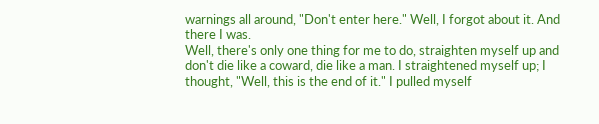warnings all around, "Don't enter here." Well, I forgot about it. And there I was.
Well, there's only one thing for me to do, straighten myself up and don't die like a coward, die like a man. I straightened myself up; I thought, "Well, this is the end of it." I pulled myself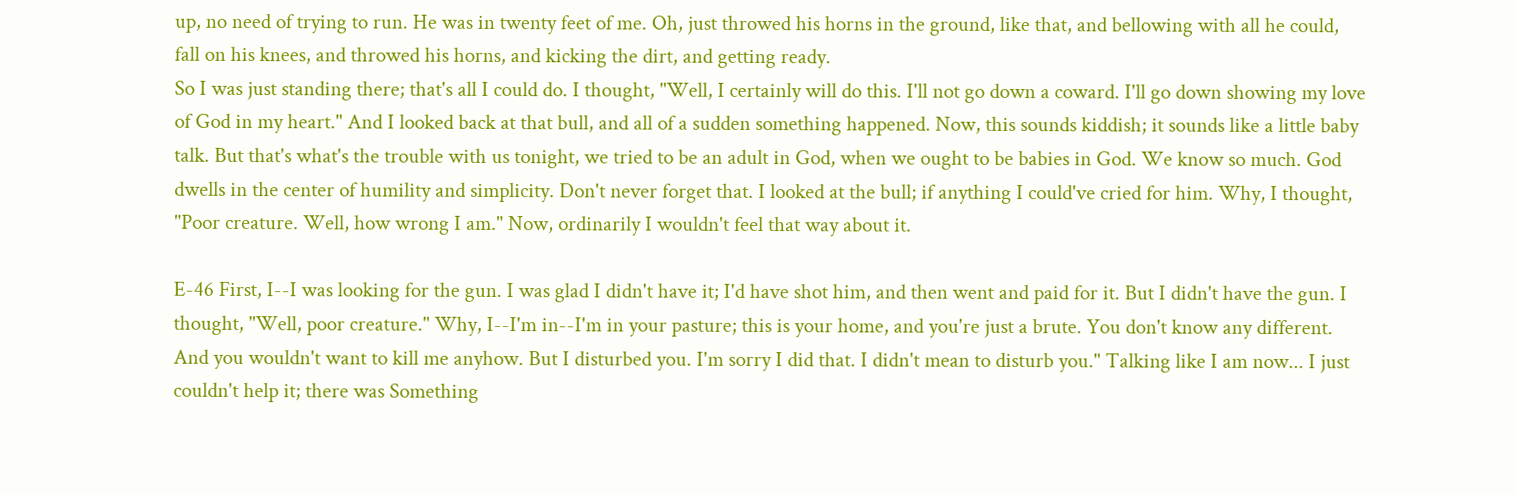up, no need of trying to run. He was in twenty feet of me. Oh, just throwed his horns in the ground, like that, and bellowing with all he could, fall on his knees, and throwed his horns, and kicking the dirt, and getting ready.
So I was just standing there; that's all I could do. I thought, "Well, I certainly will do this. I'll not go down a coward. I'll go down showing my love of God in my heart." And I looked back at that bull, and all of a sudden something happened. Now, this sounds kiddish; it sounds like a little baby talk. But that's what's the trouble with us tonight, we tried to be an adult in God, when we ought to be babies in God. We know so much. God dwells in the center of humility and simplicity. Don't never forget that. I looked at the bull; if anything I could've cried for him. Why, I thought, "Poor creature. Well, how wrong I am." Now, ordinarily I wouldn't feel that way about it.

E-46 First, I--I was looking for the gun. I was glad I didn't have it; I'd have shot him, and then went and paid for it. But I didn't have the gun. I thought, "Well, poor creature." Why, I--I'm in--I'm in your pasture; this is your home, and you're just a brute. You don't know any different. And you wouldn't want to kill me anyhow. But I disturbed you. I'm sorry I did that. I didn't mean to disturb you." Talking like I am now... I just couldn't help it; there was Something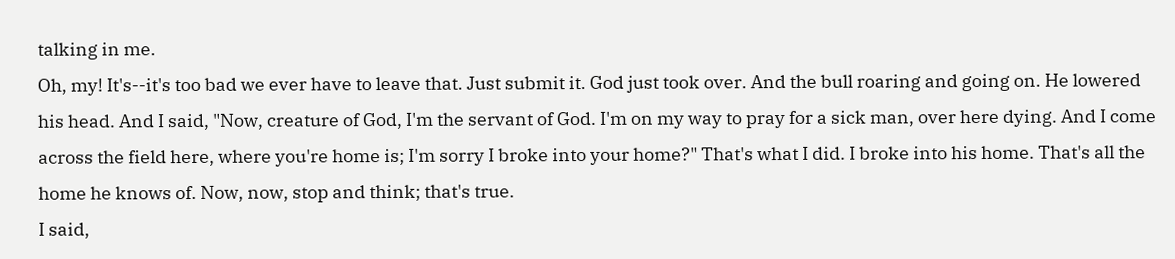talking in me.
Oh, my! It's--it's too bad we ever have to leave that. Just submit it. God just took over. And the bull roaring and going on. He lowered his head. And I said, "Now, creature of God, I'm the servant of God. I'm on my way to pray for a sick man, over here dying. And I come across the field here, where you're home is; I'm sorry I broke into your home?" That's what I did. I broke into his home. That's all the home he knows of. Now, now, stop and think; that's true.
I said,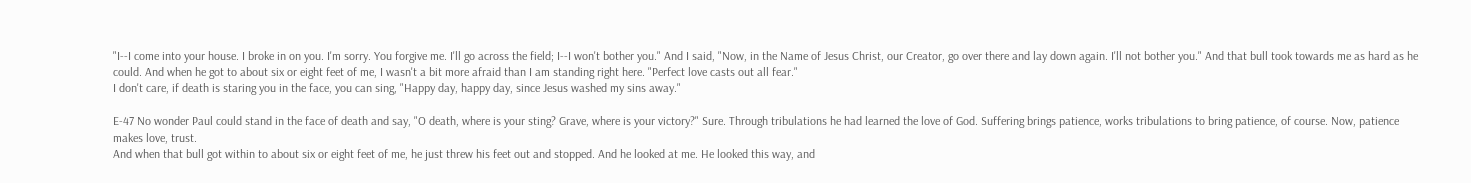"I--I come into your house. I broke in on you. I'm sorry. You forgive me. I'll go across the field; I--I won't bother you." And I said, "Now, in the Name of Jesus Christ, our Creator, go over there and lay down again. I'll not bother you." And that bull took towards me as hard as he could. And when he got to about six or eight feet of me, I wasn't a bit more afraid than I am standing right here. "Perfect love casts out all fear."
I don't care, if death is staring you in the face, you can sing, "Happy day, happy day, since Jesus washed my sins away."

E-47 No wonder Paul could stand in the face of death and say, "O death, where is your sting? Grave, where is your victory?" Sure. Through tribulations he had learned the love of God. Suffering brings patience, works tribulations to bring patience, of course. Now, patience makes love, trust.
And when that bull got within to about six or eight feet of me, he just threw his feet out and stopped. And he looked at me. He looked this way, and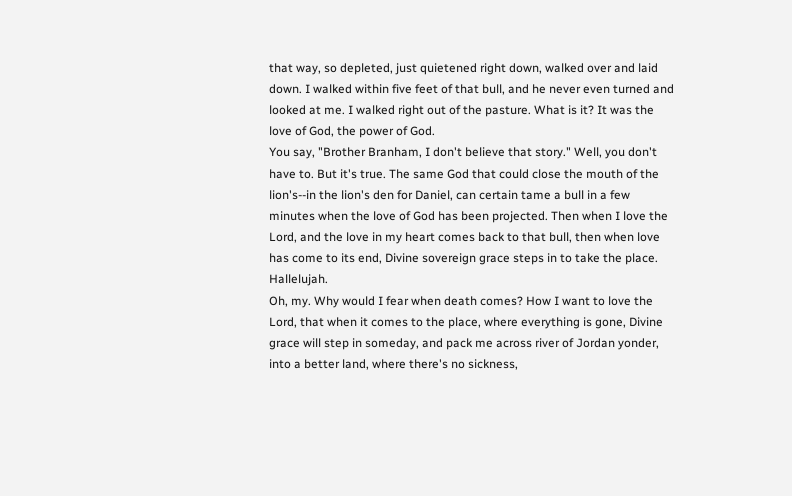that way, so depleted, just quietened right down, walked over and laid down. I walked within five feet of that bull, and he never even turned and looked at me. I walked right out of the pasture. What is it? It was the love of God, the power of God.
You say, "Brother Branham, I don't believe that story." Well, you don't have to. But it's true. The same God that could close the mouth of the lion's--in the lion's den for Daniel, can certain tame a bull in a few minutes when the love of God has been projected. Then when I love the Lord, and the love in my heart comes back to that bull, then when love has come to its end, Divine sovereign grace steps in to take the place. Hallelujah.
Oh, my. Why would I fear when death comes? How I want to love the Lord, that when it comes to the place, where everything is gone, Divine grace will step in someday, and pack me across river of Jordan yonder, into a better land, where there's no sickness,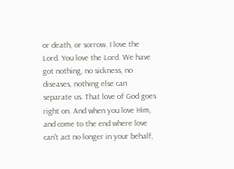or death, or sorrow. I love the Lord. You love the Lord. We have got nothing, no sickness, no diseases, nothing else can separate us. That love of God goes right on. And when you love Him, and come to the end where love can't act no longer in your behalf,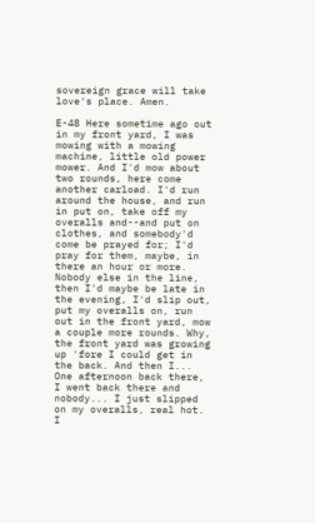sovereign grace will take love's place. Amen.

E-48 Here sometime ago out in my front yard, I was mowing with a mowing machine, little old power mower. And I'd mow about two rounds, here come another carload. I'd run around the house, and run in put on, take off my overalls and--and put on clothes, and somebody'd come be prayed for; I'd pray for them, maybe, in there an hour or more. Nobody else in the line, then I'd maybe be late in the evening, I'd slip out, put my overalls on, run out in the front yard, mow a couple more rounds. Why, the front yard was growing up 'fore I could get in the back. And then I...
One afternoon back there, I went back there and nobody... I just slipped on my overalls, real hot. I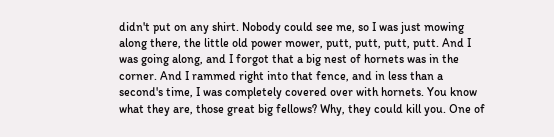didn't put on any shirt. Nobody could see me, so I was just mowing along there, the little old power mower, putt, putt, putt, putt. And I was going along, and I forgot that a big nest of hornets was in the corner. And I rammed right into that fence, and in less than a second's time, I was completely covered over with hornets. You know what they are, those great big fellows? Why, they could kill you. One of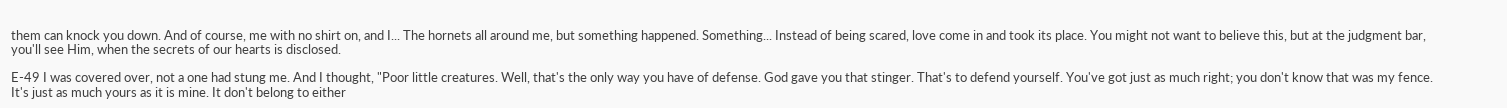them can knock you down. And of course, me with no shirt on, and I... The hornets all around me, but something happened. Something... Instead of being scared, love come in and took its place. You might not want to believe this, but at the judgment bar, you'll see Him, when the secrets of our hearts is disclosed.

E-49 I was covered over, not a one had stung me. And I thought, "Poor little creatures. Well, that's the only way you have of defense. God gave you that stinger. That's to defend yourself. You've got just as much right; you don't know that was my fence. It's just as much yours as it is mine. It don't belong to either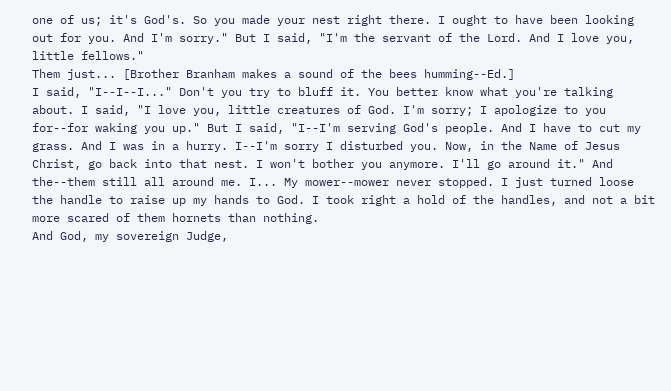one of us; it's God's. So you made your nest right there. I ought to have been looking out for you. And I'm sorry." But I said, "I'm the servant of the Lord. And I love you, little fellows."
Them just... [Brother Branham makes a sound of the bees humming--Ed.]
I said, "I--I--I..." Don't you try to bluff it. You better know what you're talking about. I said, "I love you, little creatures of God. I'm sorry; I apologize to you for--for waking you up." But I said, "I--I'm serving God's people. And I have to cut my grass. And I was in a hurry. I--I'm sorry I disturbed you. Now, in the Name of Jesus Christ, go back into that nest. I won't bother you anymore. I'll go around it." And the--them still all around me. I... My mower--mower never stopped. I just turned loose the handle to raise up my hands to God. I took right a hold of the handles, and not a bit more scared of them hornets than nothing.
And God, my sovereign Judge,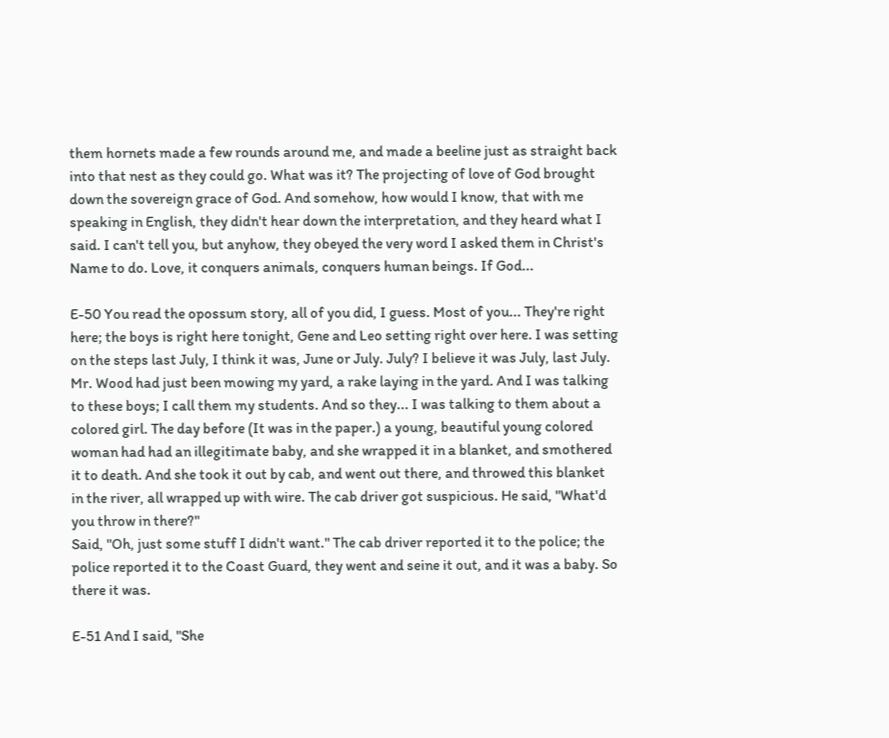them hornets made a few rounds around me, and made a beeline just as straight back into that nest as they could go. What was it? The projecting of love of God brought down the sovereign grace of God. And somehow, how would I know, that with me speaking in English, they didn't hear down the interpretation, and they heard what I said. I can't tell you, but anyhow, they obeyed the very word I asked them in Christ's Name to do. Love, it conquers animals, conquers human beings. If God...

E-50 You read the opossum story, all of you did, I guess. Most of you... They're right here; the boys is right here tonight, Gene and Leo setting right over here. I was setting on the steps last July, I think it was, June or July. July? I believe it was July, last July. Mr. Wood had just been mowing my yard, a rake laying in the yard. And I was talking to these boys; I call them my students. And so they... I was talking to them about a colored girl. The day before (It was in the paper.) a young, beautiful young colored woman had had an illegitimate baby, and she wrapped it in a blanket, and smothered it to death. And she took it out by cab, and went out there, and throwed this blanket in the river, all wrapped up with wire. The cab driver got suspicious. He said, "What'd you throw in there?"
Said, "Oh, just some stuff I didn't want." The cab driver reported it to the police; the police reported it to the Coast Guard, they went and seine it out, and it was a baby. So there it was.

E-51 And I said, "She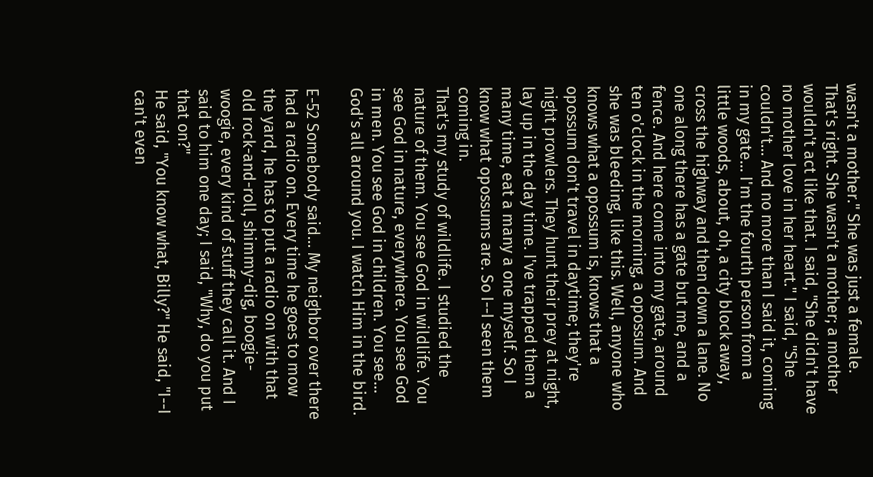wasn't a mother." She was just a female. That's right. She wasn't a mother; a mother wouldn't act like that. I said, "She didn't have no mother love in her heart." I said, "She couldn't... And no more than I said it, coming in my gate... I'm the fourth person from a little woods, about, oh, a city block away, cross the highway and then down a lane. No one along there has a gate but me, and a fence. And here come into my gate, around ten o'clock in the morning, a opossum. And she was bleeding, like this. Well, anyone who knows what a opossum is, knows that a opossum don't travel in daytime; they're night prowlers. They hunt their prey at night, lay up in the day time. I've trapped them a many time, eat a many a one myself. So I know what opossums are. So I--I seen them coming in.
That's my study of wildlife. I studied the nature of them. You see God in wildlife. You see God in nature, everywhere. You see God in men. You see God in children. You see... God's all around you. I watch Him in the bird.

E-52 Somebody said... My neighbor over there had a radio on. Every time he goes to mow the yard, he has to put a radio on with that old rock-and-roll, shimmy-dig, boogie-woogie, every kind of stuff they call it. And I said to him one day; I said, "Why, do you put that on?"
He said, "You know what, Billy?" He said, "I--I can't even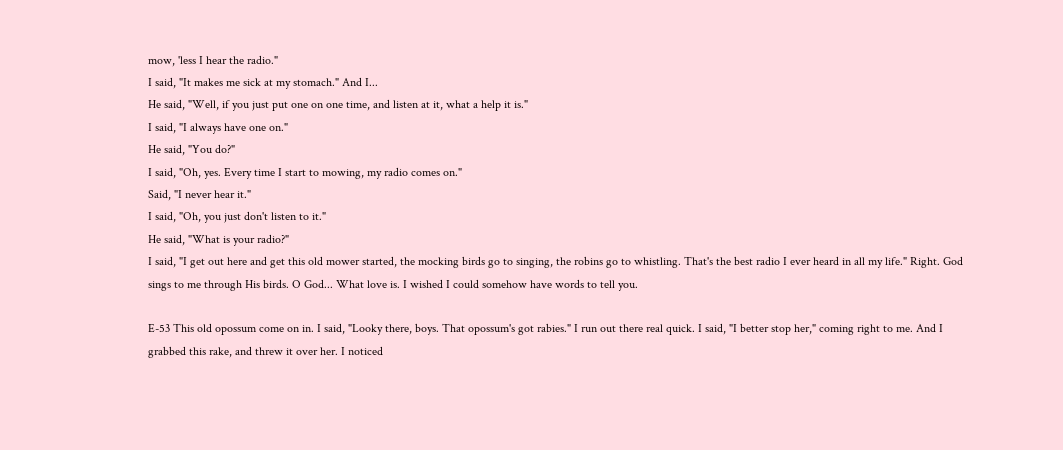mow, 'less I hear the radio."
I said, "It makes me sick at my stomach." And I...
He said, "Well, if you just put one on one time, and listen at it, what a help it is."
I said, "I always have one on."
He said, "You do?"
I said, "Oh, yes. Every time I start to mowing, my radio comes on."
Said, "I never hear it."
I said, "Oh, you just don't listen to it."
He said, "What is your radio?"
I said, "I get out here and get this old mower started, the mocking birds go to singing, the robins go to whistling. That's the best radio I ever heard in all my life." Right. God sings to me through His birds. O God... What love is. I wished I could somehow have words to tell you.

E-53 This old opossum come on in. I said, "Looky there, boys. That opossum's got rabies." I run out there real quick. I said, "I better stop her," coming right to me. And I grabbed this rake, and threw it over her. I noticed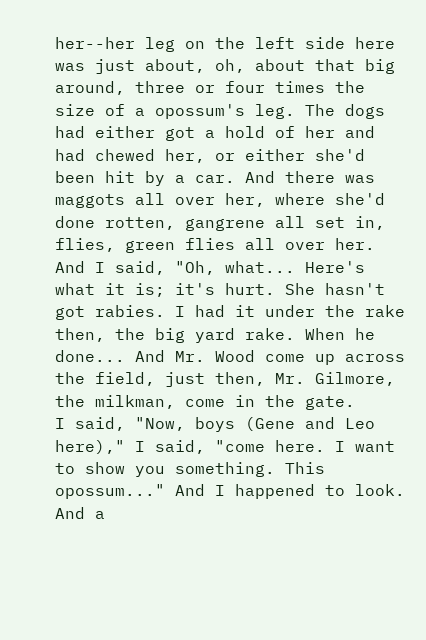her--her leg on the left side here was just about, oh, about that big around, three or four times the size of a opossum's leg. The dogs had either got a hold of her and had chewed her, or either she'd been hit by a car. And there was maggots all over her, where she'd done rotten, gangrene all set in, flies, green flies all over her. And I said, "Oh, what... Here's what it is; it's hurt. She hasn't got rabies. I had it under the rake then, the big yard rake. When he done... And Mr. Wood come up across the field, just then, Mr. Gilmore, the milkman, come in the gate.
I said, "Now, boys (Gene and Leo here)," I said, "come here. I want to show you something. This opossum..." And I happened to look. And a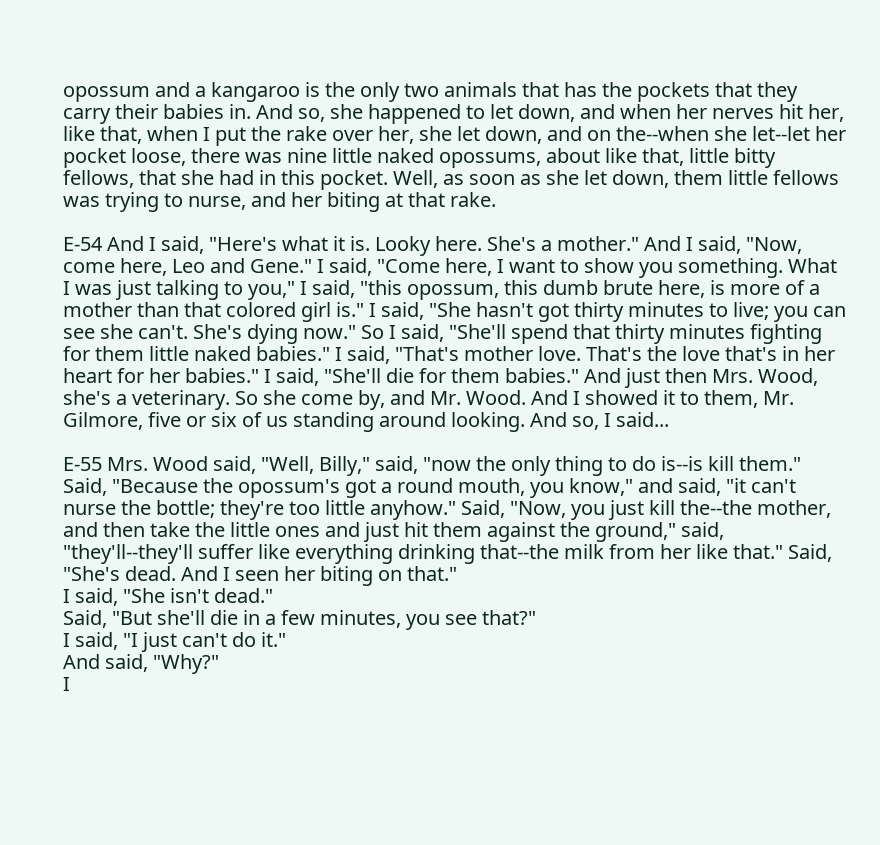opossum and a kangaroo is the only two animals that has the pockets that they carry their babies in. And so, she happened to let down, and when her nerves hit her, like that, when I put the rake over her, she let down, and on the--when she let--let her pocket loose, there was nine little naked opossums, about like that, little bitty fellows, that she had in this pocket. Well, as soon as she let down, them little fellows was trying to nurse, and her biting at that rake.

E-54 And I said, "Here's what it is. Looky here. She's a mother." And I said, "Now, come here, Leo and Gene." I said, "Come here, I want to show you something. What I was just talking to you," I said, "this opossum, this dumb brute here, is more of a mother than that colored girl is." I said, "She hasn't got thirty minutes to live; you can see she can't. She's dying now." So I said, "She'll spend that thirty minutes fighting for them little naked babies." I said, "That's mother love. That's the love that's in her heart for her babies." I said, "She'll die for them babies." And just then Mrs. Wood, she's a veterinary. So she come by, and Mr. Wood. And I showed it to them, Mr. Gilmore, five or six of us standing around looking. And so, I said...

E-55 Mrs. Wood said, "Well, Billy," said, "now the only thing to do is--is kill them." Said, "Because the opossum's got a round mouth, you know," and said, "it can't nurse the bottle; they're too little anyhow." Said, "Now, you just kill the--the mother, and then take the little ones and just hit them against the ground," said, "they'll--they'll suffer like everything drinking that--the milk from her like that." Said, "She's dead. And I seen her biting on that."
I said, "She isn't dead."
Said, "But she'll die in a few minutes, you see that?"
I said, "I just can't do it."
And said, "Why?"
I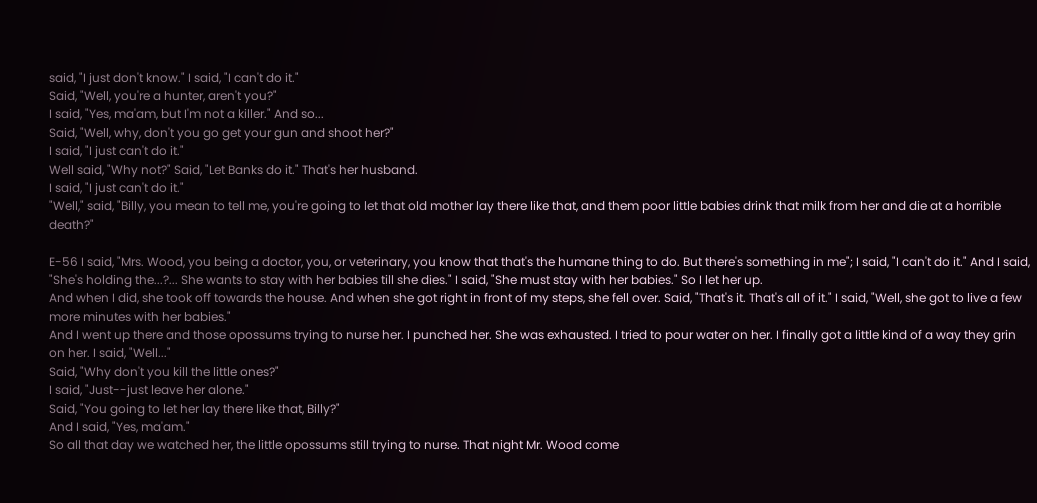said, "I just don't know." I said, "I can't do it."
Said, "Well, you're a hunter, aren't you?"
I said, "Yes, ma'am, but I'm not a killer." And so...
Said, "Well, why, don't you go get your gun and shoot her?"
I said, "I just can't do it."
Well said, "Why not?" Said, "Let Banks do it." That's her husband.
I said, "I just can't do it."
"Well," said, "Billy, you mean to tell me, you're going to let that old mother lay there like that, and them poor little babies drink that milk from her and die at a horrible death?"

E-56 I said, "Mrs. Wood, you being a doctor, you, or veterinary, you know that that's the humane thing to do. But there's something in me"; I said, "I can't do it." And I said, "She's holding the...?... She wants to stay with her babies till she dies." I said, "She must stay with her babies." So I let her up.
And when I did, she took off towards the house. And when she got right in front of my steps, she fell over. Said, "That's it. That's all of it." I said, "Well, she got to live a few more minutes with her babies."
And I went up there and those opossums trying to nurse her. I punched her. She was exhausted. I tried to pour water on her. I finally got a little kind of a way they grin on her. I said, "Well..."
Said, "Why don't you kill the little ones?"
I said, "Just--just leave her alone."
Said, "You going to let her lay there like that, Billy?"
And I said, "Yes, ma'am."
So all that day we watched her, the little opossums still trying to nurse. That night Mr. Wood come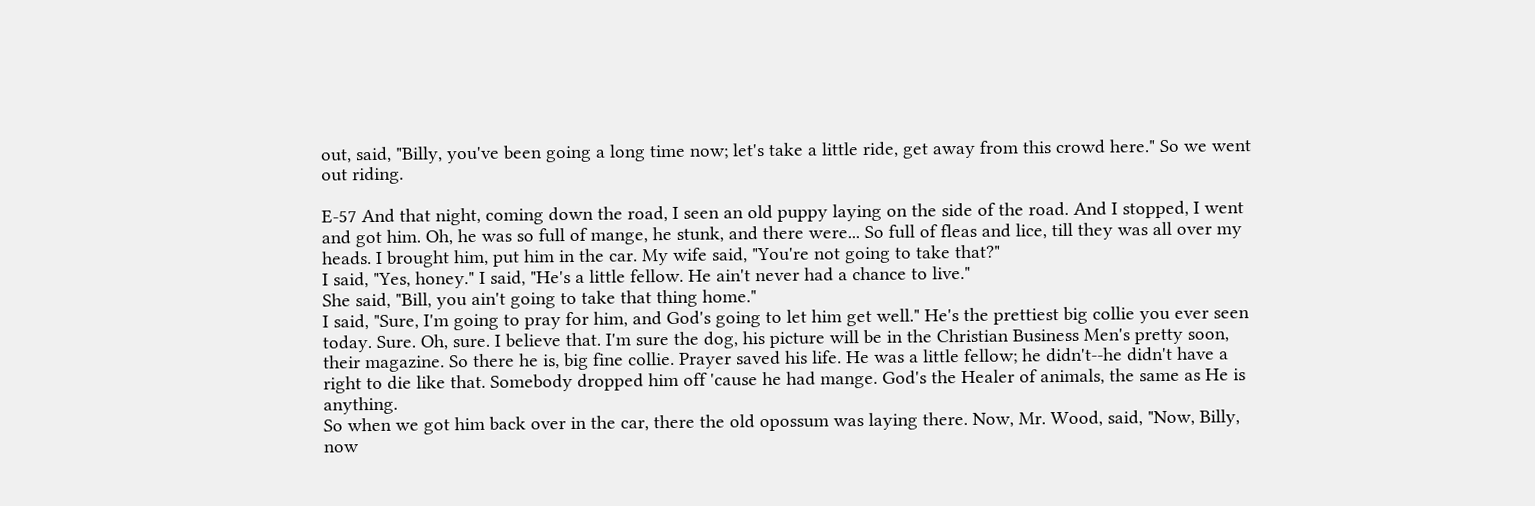out, said, "Billy, you've been going a long time now; let's take a little ride, get away from this crowd here." So we went out riding.

E-57 And that night, coming down the road, I seen an old puppy laying on the side of the road. And I stopped, I went and got him. Oh, he was so full of mange, he stunk, and there were... So full of fleas and lice, till they was all over my heads. I brought him, put him in the car. My wife said, "You're not going to take that?"
I said, "Yes, honey." I said, "He's a little fellow. He ain't never had a chance to live."
She said, "Bill, you ain't going to take that thing home."
I said, "Sure, I'm going to pray for him, and God's going to let him get well." He's the prettiest big collie you ever seen today. Sure. Oh, sure. I believe that. I'm sure the dog, his picture will be in the Christian Business Men's pretty soon, their magazine. So there he is, big fine collie. Prayer saved his life. He was a little fellow; he didn't--he didn't have a right to die like that. Somebody dropped him off 'cause he had mange. God's the Healer of animals, the same as He is anything.
So when we got him back over in the car, there the old opossum was laying there. Now, Mr. Wood, said, "Now, Billy, now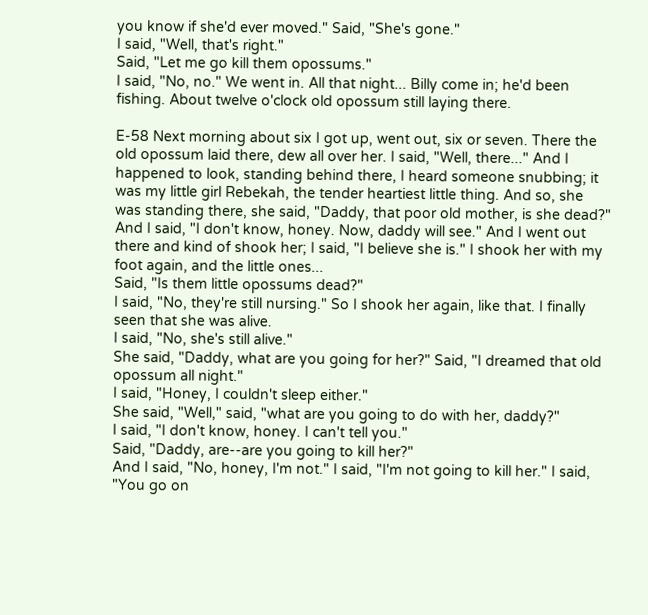you know if she'd ever moved." Said, "She's gone."
I said, "Well, that's right."
Said, "Let me go kill them opossums."
I said, "No, no." We went in. All that night... Billy come in; he'd been fishing. About twelve o'clock old opossum still laying there.

E-58 Next morning about six I got up, went out, six or seven. There the old opossum laid there, dew all over her. I said, "Well, there..." And I happened to look, standing behind there, I heard someone snubbing; it was my little girl Rebekah, the tender heartiest little thing. And so, she was standing there, she said, "Daddy, that poor old mother, is she dead?"
And I said, "I don't know, honey. Now, daddy will see." And I went out there and kind of shook her; I said, "I believe she is." I shook her with my foot again, and the little ones...
Said, "Is them little opossums dead?"
I said, "No, they're still nursing." So I shook her again, like that. I finally seen that she was alive.
I said, "No, she's still alive."
She said, "Daddy, what are you going for her?" Said, "I dreamed that old opossum all night."
I said, "Honey, I couldn't sleep either."
She said, "Well," said, "what are you going to do with her, daddy?"
I said, "I don't know, honey. I can't tell you."
Said, "Daddy, are--are you going to kill her?"
And I said, "No, honey, I'm not." I said, "I'm not going to kill her." I said, "You go on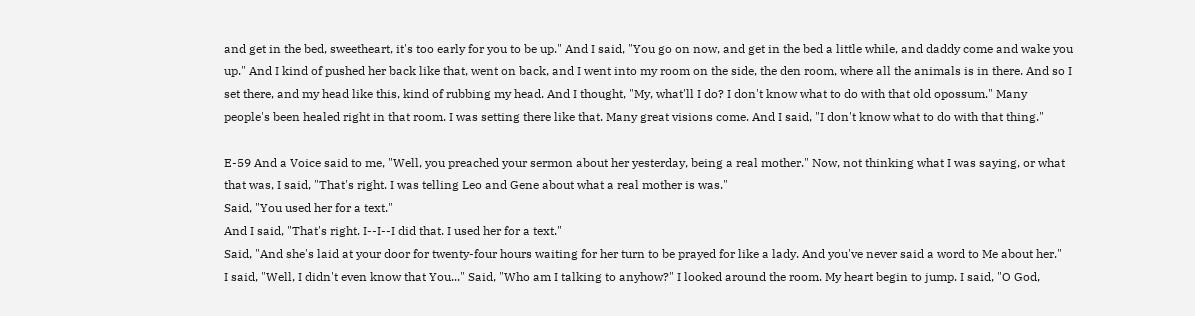and get in the bed, sweetheart, it's too early for you to be up." And I said, "You go on now, and get in the bed a little while, and daddy come and wake you up." And I kind of pushed her back like that, went on back, and I went into my room on the side, the den room, where all the animals is in there. And so I set there, and my head like this, kind of rubbing my head. And I thought, "My, what'll I do? I don't know what to do with that old opossum." Many people's been healed right in that room. I was setting there like that. Many great visions come. And I said, "I don't know what to do with that thing."

E-59 And a Voice said to me, "Well, you preached your sermon about her yesterday, being a real mother." Now, not thinking what I was saying, or what that was, I said, "That's right. I was telling Leo and Gene about what a real mother is was."
Said, "You used her for a text."
And I said, "That's right. I--I--I did that. I used her for a text."
Said, "And she's laid at your door for twenty-four hours waiting for her turn to be prayed for like a lady. And you've never said a word to Me about her."
I said, "Well, I didn't even know that You..." Said, "Who am I talking to anyhow?" I looked around the room. My heart begin to jump. I said, "O God,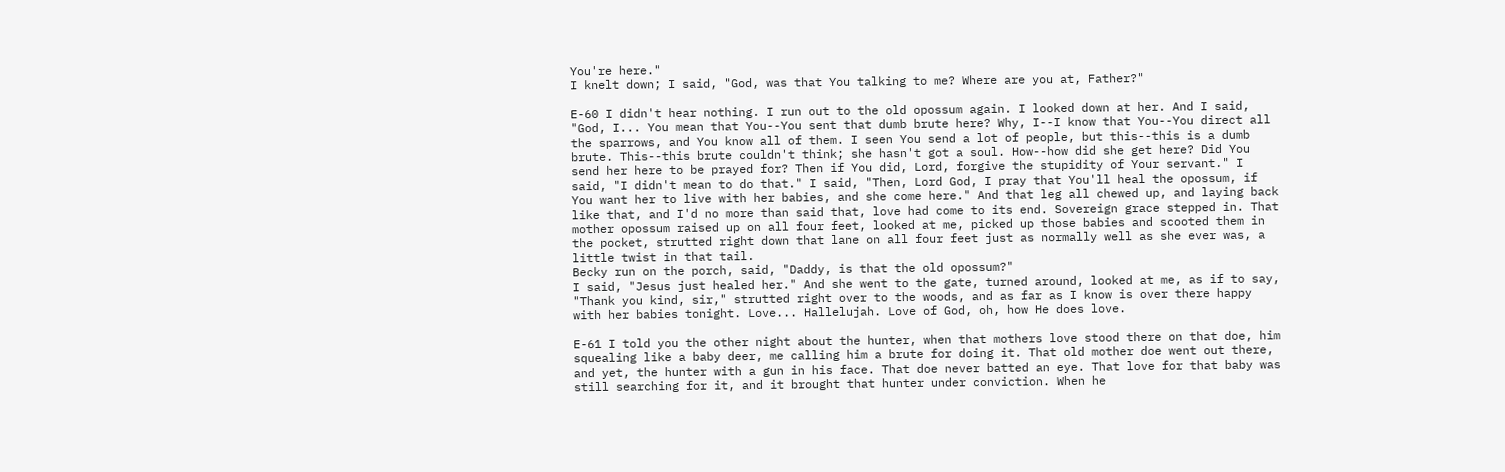You're here."
I knelt down; I said, "God, was that You talking to me? Where are you at, Father?"

E-60 I didn't hear nothing. I run out to the old opossum again. I looked down at her. And I said, "God, I... You mean that You--You sent that dumb brute here? Why, I--I know that You--You direct all the sparrows, and You know all of them. I seen You send a lot of people, but this--this is a dumb brute. This--this brute couldn't think; she hasn't got a soul. How--how did she get here? Did You send her here to be prayed for? Then if You did, Lord, forgive the stupidity of Your servant." I said, "I didn't mean to do that." I said, "Then, Lord God, I pray that You'll heal the opossum, if You want her to live with her babies, and she come here." And that leg all chewed up, and laying back like that, and I'd no more than said that, love had come to its end. Sovereign grace stepped in. That mother opossum raised up on all four feet, looked at me, picked up those babies and scooted them in the pocket, strutted right down that lane on all four feet just as normally well as she ever was, a little twist in that tail.
Becky run on the porch, said, "Daddy, is that the old opossum?"
I said, "Jesus just healed her." And she went to the gate, turned around, looked at me, as if to say, "Thank you kind, sir," strutted right over to the woods, and as far as I know is over there happy with her babies tonight. Love... Hallelujah. Love of God, oh, how He does love.

E-61 I told you the other night about the hunter, when that mothers love stood there on that doe, him squealing like a baby deer, me calling him a brute for doing it. That old mother doe went out there, and yet, the hunter with a gun in his face. That doe never batted an eye. That love for that baby was still searching for it, and it brought that hunter under conviction. When he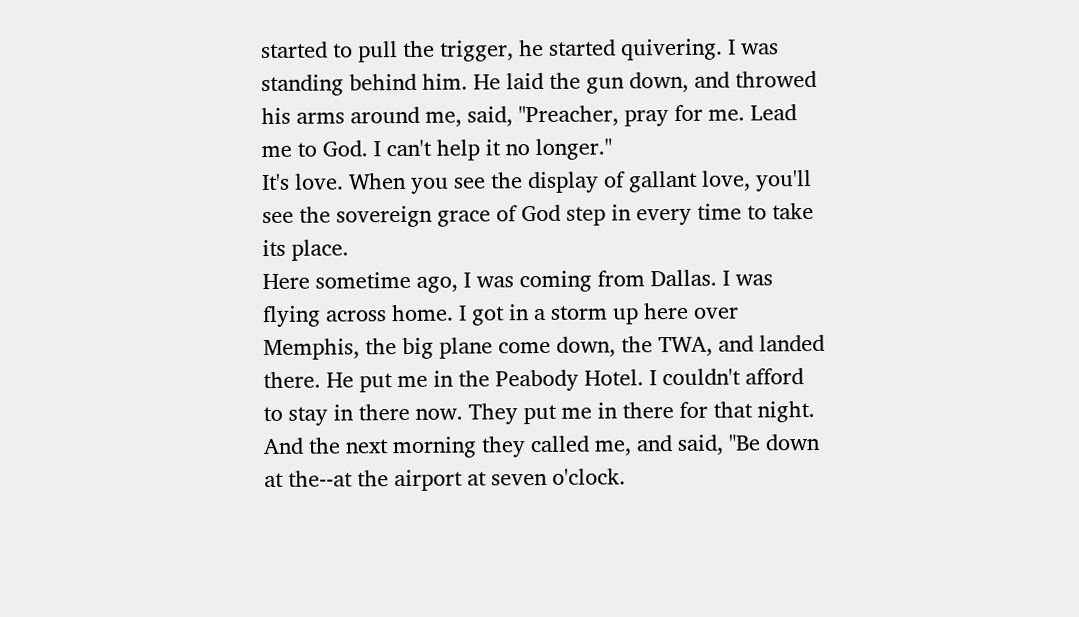started to pull the trigger, he started quivering. I was standing behind him. He laid the gun down, and throwed his arms around me, said, "Preacher, pray for me. Lead me to God. I can't help it no longer."
It's love. When you see the display of gallant love, you'll see the sovereign grace of God step in every time to take its place.
Here sometime ago, I was coming from Dallas. I was flying across home. I got in a storm up here over Memphis, the big plane come down, the TWA, and landed there. He put me in the Peabody Hotel. I couldn't afford to stay in there now. They put me in there for that night. And the next morning they called me, and said, "Be down at the--at the airport at seven o'clock.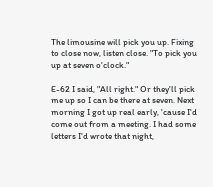The limousine will pick you up. Fixing to close now, listen close. "To pick you up at seven o'clock."

E-62 I said, "All right." Or they'll pick me up so I can be there at seven. Next morning I got up real early, 'cause I'd come out from a meeting. I had some letters I'd wrote that night,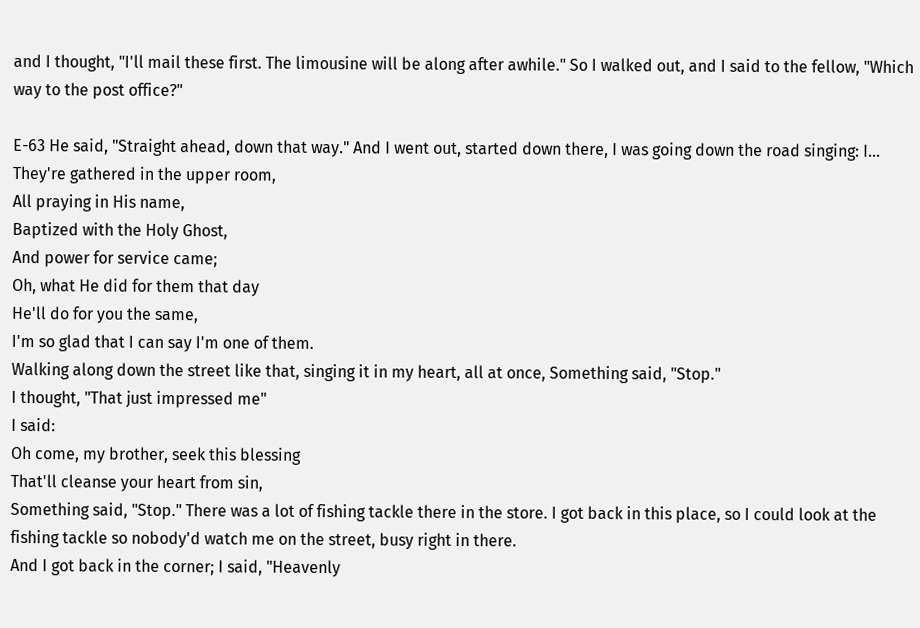and I thought, "I'll mail these first. The limousine will be along after awhile." So I walked out, and I said to the fellow, "Which way to the post office?"

E-63 He said, "Straight ahead, down that way." And I went out, started down there, I was going down the road singing: I...
They're gathered in the upper room,
All praying in His name,
Baptized with the Holy Ghost,
And power for service came;
Oh, what He did for them that day
He'll do for you the same,
I'm so glad that I can say I'm one of them.
Walking along down the street like that, singing it in my heart, all at once, Something said, "Stop."
I thought, "That just impressed me"
I said:
Oh come, my brother, seek this blessing
That'll cleanse your heart from sin,
Something said, "Stop." There was a lot of fishing tackle there in the store. I got back in this place, so I could look at the fishing tackle so nobody'd watch me on the street, busy right in there.
And I got back in the corner; I said, "Heavenly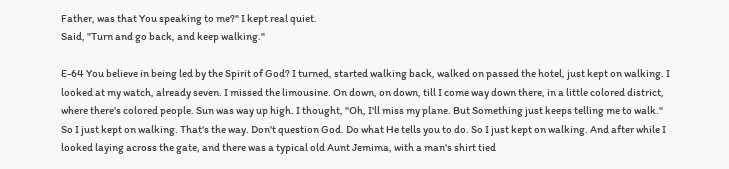Father, was that You speaking to me?" I kept real quiet.
Said, "Turn and go back, and keep walking."

E-64 You believe in being led by the Spirit of God? I turned, started walking back, walked on passed the hotel, just kept on walking. I looked at my watch, already seven. I missed the limousine. On down, on down, till I come way down there, in a little colored district, where there's colored people. Sun was way up high. I thought, "Oh, I'll miss my plane. But Something just keeps telling me to walk." So I just kept on walking. That's the way. Don't question God. Do what He tells you to do. So I just kept on walking. And after while I looked laying across the gate, and there was a typical old Aunt Jemima, with a man's shirt tied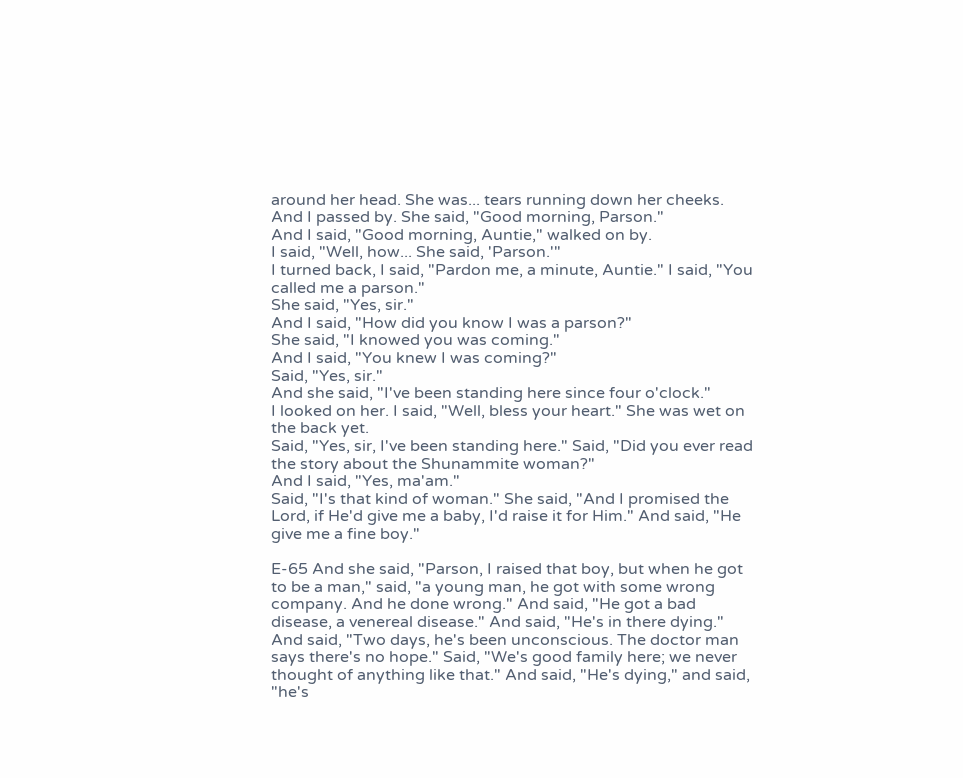around her head. She was... tears running down her cheeks. And I passed by. She said, "Good morning, Parson."
And I said, "Good morning, Auntie," walked on by.
I said, "Well, how... She said, 'Parson.'"
I turned back, I said, "Pardon me, a minute, Auntie." I said, "You called me a parson."
She said, "Yes, sir."
And I said, "How did you know I was a parson?"
She said, "I knowed you was coming."
And I said, "You knew I was coming?"
Said, "Yes, sir."
And she said, "I've been standing here since four o'clock."
I looked on her. I said, "Well, bless your heart." She was wet on the back yet.
Said, "Yes, sir, I've been standing here." Said, "Did you ever read the story about the Shunammite woman?"
And I said, "Yes, ma'am."
Said, "I's that kind of woman." She said, "And I promised the Lord, if He'd give me a baby, I'd raise it for Him." And said, "He give me a fine boy."

E-65 And she said, "Parson, I raised that boy, but when he got to be a man," said, "a young man, he got with some wrong company. And he done wrong." And said, "He got a bad disease, a venereal disease." And said, "He's in there dying." And said, "Two days, he's been unconscious. The doctor man says there's no hope." Said, "We's good family here; we never thought of anything like that." And said, "He's dying," and said, "he's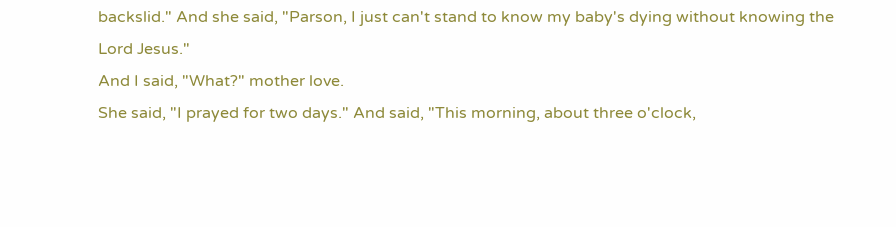backslid." And she said, "Parson, I just can't stand to know my baby's dying without knowing the Lord Jesus."
And I said, "What?" mother love.
She said, "I prayed for two days." And said, "This morning, about three o'clock,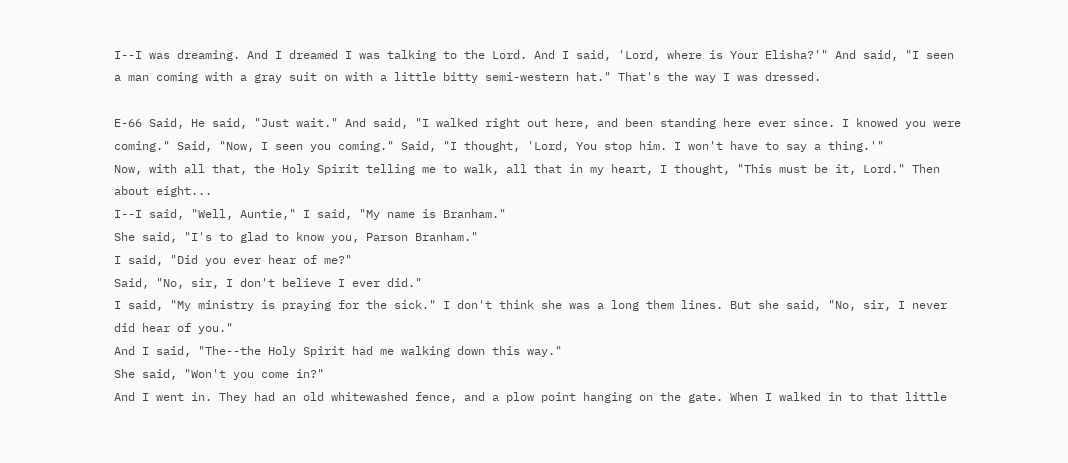I--I was dreaming. And I dreamed I was talking to the Lord. And I said, 'Lord, where is Your Elisha?'" And said, "I seen a man coming with a gray suit on with a little bitty semi-western hat." That's the way I was dressed.

E-66 Said, He said, "Just wait." And said, "I walked right out here, and been standing here ever since. I knowed you were coming." Said, "Now, I seen you coming." Said, "I thought, 'Lord, You stop him. I won't have to say a thing.'"
Now, with all that, the Holy Spirit telling me to walk, all that in my heart, I thought, "This must be it, Lord." Then about eight...
I--I said, "Well, Auntie," I said, "My name is Branham."
She said, "I's to glad to know you, Parson Branham."
I said, "Did you ever hear of me?"
Said, "No, sir, I don't believe I ever did."
I said, "My ministry is praying for the sick." I don't think she was a long them lines. But she said, "No, sir, I never did hear of you."
And I said, "The--the Holy Spirit had me walking down this way."
She said, "Won't you come in?"
And I went in. They had an old whitewashed fence, and a plow point hanging on the gate. When I walked in to that little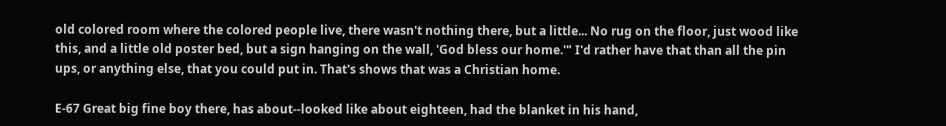old colored room where the colored people live, there wasn't nothing there, but a little... No rug on the floor, just wood like this, and a little old poster bed, but a sign hanging on the wall, 'God bless our home.'" I'd rather have that than all the pin ups, or anything else, that you could put in. That's shows that was a Christian home.

E-67 Great big fine boy there, has about--looked like about eighteen, had the blanket in his hand,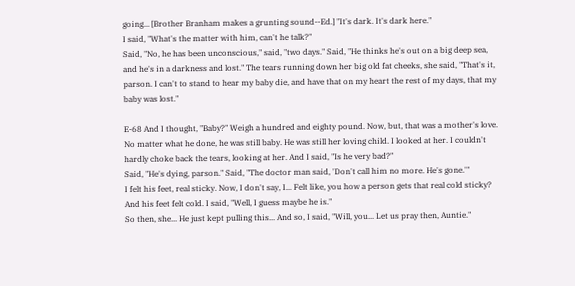going... [Brother Branham makes a grunting sound--Ed.] "It's dark. It's dark here."
I said, "What's the matter with him, can't he talk?"
Said, "No, he has been unconscious," said, "two days." Said, "He thinks he's out on a big deep sea, and he's in a darkness and lost." The tears running down her big old fat cheeks, she said, "That's it, parson. I can't to stand to hear my baby die, and have that on my heart the rest of my days, that my baby was lost."

E-68 And I thought, "Baby?" Weigh a hundred and eighty pound. Now, but, that was a mother's love. No matter what he done, he was still baby. He was still her loving child. I looked at her. I couldn't hardly choke back the tears, looking at her. And I said, "Is he very bad?"
Said, "He's dying, parson." Said, "The doctor man said, 'Don't call him no more. He's gone.'"
I felt his feet, real sticky. Now, I don't say, I... Felt like, you how a person gets that real cold sticky? And his feet felt cold. I said, "Well, I guess maybe he is."
So then, she... He just kept pulling this... And so, I said, "Will, you... Let us pray then, Auntie."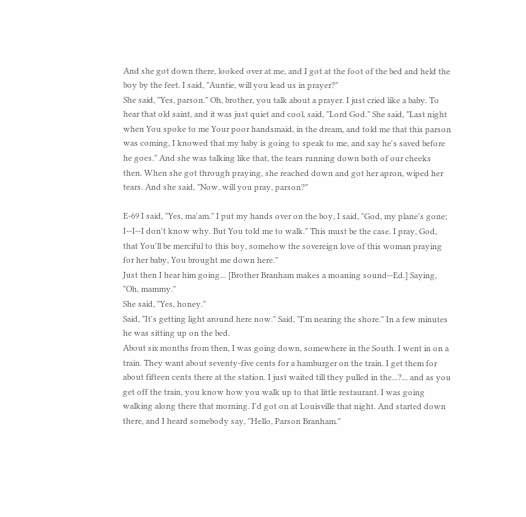And she got down there, looked over at me, and I got at the foot of the bed and held the boy by the feet. I said, "Auntie, will you lead us in prayer?"
She said, "Yes, parson." Oh, brother, you talk about a prayer. I just cried like a baby. To hear that old saint, and it was just quiet and cool, said, "Lord God." She said, "Last night when You spoke to me Your poor handsmaid, in the dream, and told me that this parson was coming, I knowed that my baby is going to speak to me, and say he's saved before he goes." And she was talking like that, the tears running down both of our cheeks then. When she got through praying, she reached down and got her apron, wiped her tears. And she said, "Now, will you pray, parson?"

E-69 I said, "Yes, ma'am." I put my hands over on the boy, I said, "God, my plane's gone; I--I--I don't know why. But You told me to walk." This must be the case. I pray, God, that You'll be merciful to this boy, somehow the sovereign love of this woman praying for her baby, You brought me down here."
Just then I hear him going... [Brother Branham makes a moaning sound--Ed.] Saying, "Oh, mammy."
She said, "Yes, honey."
Said, "It's getting light around here now." Said, "I'm nearing the shore." In a few minutes he was sitting up on the bed.
About six months from then, I was going down, somewhere in the South. I went in on a train. They want about seventy-five cents for a hamburger on the train. I get them for about fifteen cents there at the station. I just waited till they pulled in the...?... and as you get off the train, you know how you walk up to that little restaurant. I was going walking along there that morning. I'd got on at Louisville that night. And started down there, and I heard somebody say, "Hello, Parson Branham."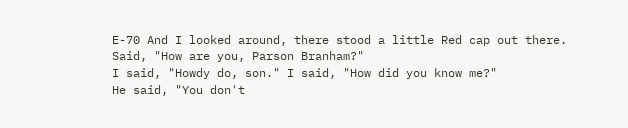E-70 And I looked around, there stood a little Red cap out there. Said, "How are you, Parson Branham?"
I said, "Howdy do, son." I said, "How did you know me?"
He said, "You don't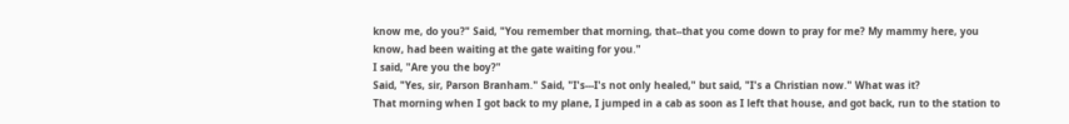know me, do you?" Said, "You remember that morning, that--that you come down to pray for me? My mammy here, you know, had been waiting at the gate waiting for you."
I said, "Are you the boy?"
Said, "Yes, sir, Parson Branham." Said, "I's---I's not only healed," but said, "I's a Christian now." What was it?
That morning when I got back to my plane, I jumped in a cab as soon as I left that house, and got back, run to the station to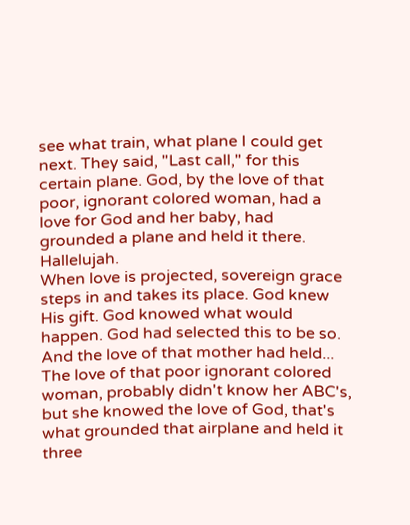see what train, what plane I could get next. They said, "Last call," for this certain plane. God, by the love of that poor, ignorant colored woman, had a love for God and her baby, had grounded a plane and held it there. Hallelujah.
When love is projected, sovereign grace steps in and takes its place. God knew His gift. God knowed what would happen. God had selected this to be so. And the love of that mother had held... The love of that poor ignorant colored woman, probably didn't know her ABC's, but she knowed the love of God, that's what grounded that airplane and held it three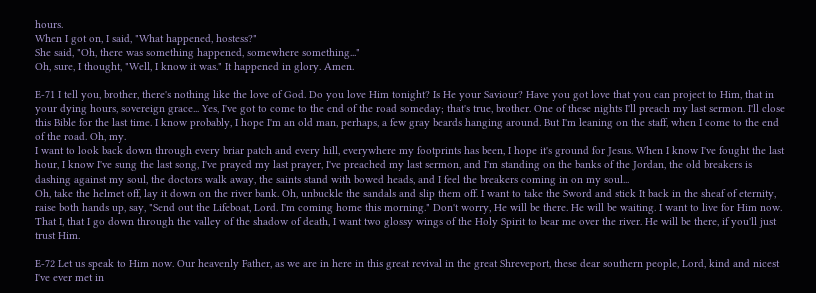hours.
When I got on, I said, "What happened, hostess?"
She said, "Oh, there was something happened, somewhere something..."
Oh, sure, I thought, "Well, I know it was." It happened in glory. Amen.

E-71 I tell you, brother, there's nothing like the love of God. Do you love Him tonight? Is He your Saviour? Have you got love that you can project to Him, that in your dying hours, sovereign grace... Yes, I've got to come to the end of the road someday; that's true, brother. One of these nights I'll preach my last sermon. I'll close this Bible for the last time. I know probably, I hope I'm an old man, perhaps, a few gray beards hanging around. But I'm leaning on the staff, when I come to the end of the road. Oh, my.
I want to look back down through every briar patch and every hill, everywhere my footprints has been, I hope it's ground for Jesus. When I know I've fought the last hour, I know I've sung the last song, I've prayed my last prayer, I've preached my last sermon, and I'm standing on the banks of the Jordan, the old breakers is dashing against my soul, the doctors walk away, the saints stand with bowed heads, and I feel the breakers coming in on my soul...
Oh, take the helmet off, lay it down on the river bank. Oh, unbuckle the sandals and slip them off. I want to take the Sword and stick It back in the sheaf of eternity, raise both hands up, say, "Send out the Lifeboat, Lord. I'm coming home this morning." Don't worry, He will be there. He will be waiting. I want to live for Him now. That I, that I go down through the valley of the shadow of death, I want two glossy wings of the Holy Spirit to bear me over the river. He will be there, if you'll just trust Him.

E-72 Let us speak to Him now. Our heavenly Father, as we are in here in this great revival in the great Shreveport, these dear southern people, Lord, kind and nicest I've ever met in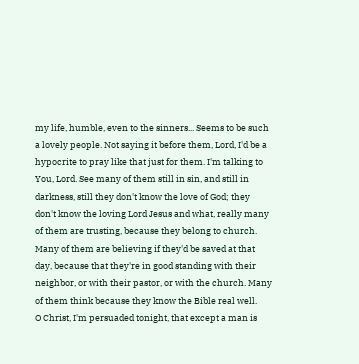my life, humble, even to the sinners... Seems to be such a lovely people. Not saying it before them, Lord, I'd be a hypocrite to pray like that just for them. I'm talking to You, Lord. See many of them still in sin, and still in darkness, still they don't know the love of God; they don't know the loving Lord Jesus and what, really many of them are trusting, because they belong to church. Many of them are believing if they'd be saved at that day, because that they're in good standing with their neighbor, or with their pastor, or with the church. Many of them think because they know the Bible real well.
O Christ, I'm persuaded tonight, that except a man is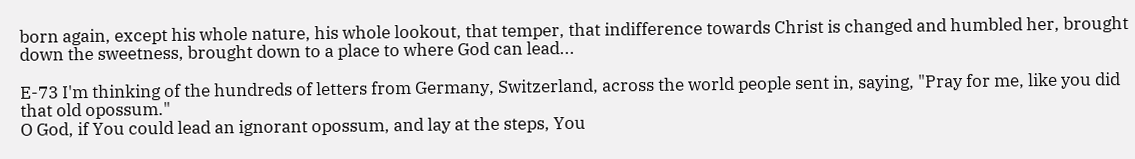born again, except his whole nature, his whole lookout, that temper, that indifference towards Christ is changed and humbled her, brought down the sweetness, brought down to a place to where God can lead...

E-73 I'm thinking of the hundreds of letters from Germany, Switzerland, across the world people sent in, saying, "Pray for me, like you did that old opossum."
O God, if You could lead an ignorant opossum, and lay at the steps, You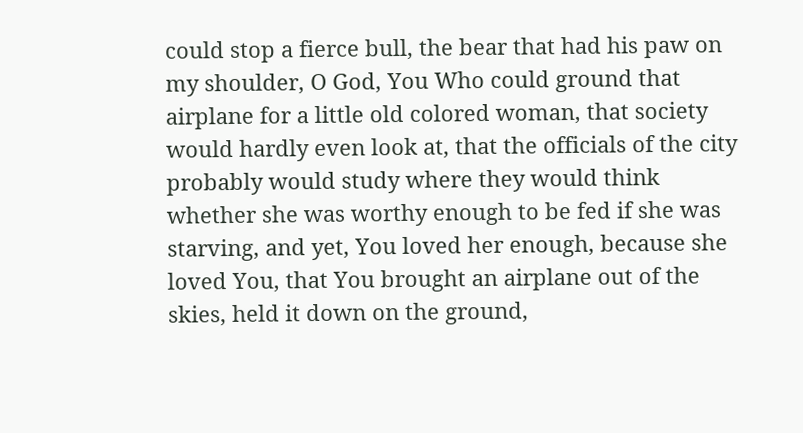could stop a fierce bull, the bear that had his paw on my shoulder, O God, You Who could ground that airplane for a little old colored woman, that society would hardly even look at, that the officials of the city probably would study where they would think whether she was worthy enough to be fed if she was starving, and yet, You loved her enough, because she loved You, that You brought an airplane out of the skies, held it down on the ground,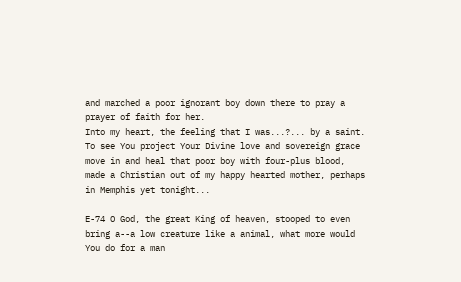and marched a poor ignorant boy down there to pray a prayer of faith for her.
Into my heart, the feeling that I was...?... by a saint. To see You project Your Divine love and sovereign grace move in and heal that poor boy with four-plus blood, made a Christian out of my happy hearted mother, perhaps in Memphis yet tonight...

E-74 O God, the great King of heaven, stooped to even bring a--a low creature like a animal, what more would You do for a man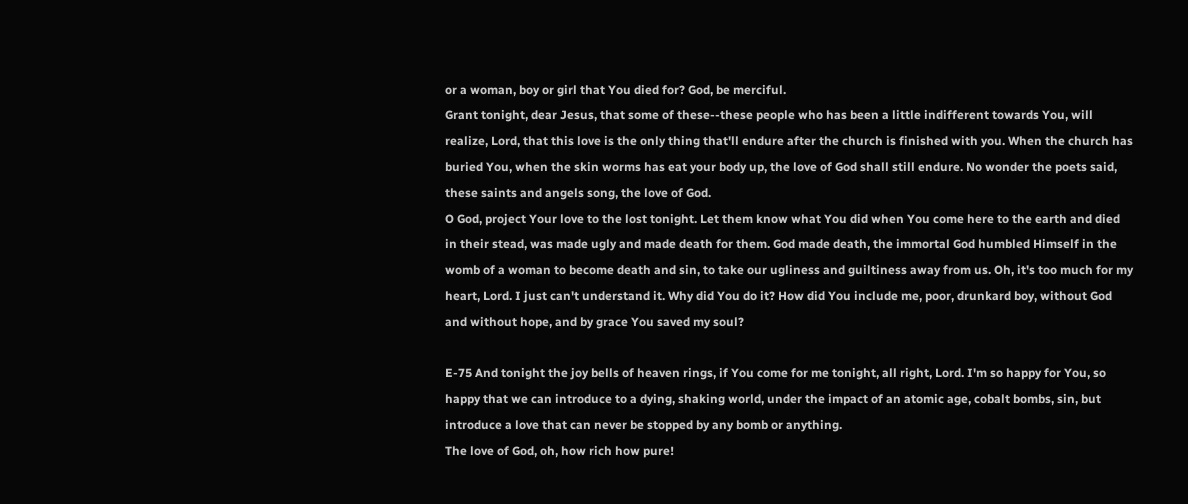or a woman, boy or girl that You died for? God, be merciful.
Grant tonight, dear Jesus, that some of these--these people who has been a little indifferent towards You, will realize, Lord, that this love is the only thing that'll endure after the church is finished with you. When the church has buried You, when the skin worms has eat your body up, the love of God shall still endure. No wonder the poets said, these saints and angels song, the love of God.
O God, project Your love to the lost tonight. Let them know what You did when You come here to the earth and died in their stead, was made ugly and made death for them. God made death, the immortal God humbled Himself in the womb of a woman to become death and sin, to take our ugliness and guiltiness away from us. Oh, it's too much for my heart, Lord. I just can't understand it. Why did You do it? How did You include me, poor, drunkard boy, without God and without hope, and by grace You saved my soul?

E-75 And tonight the joy bells of heaven rings, if You come for me tonight, all right, Lord. I'm so happy for You, so happy that we can introduce to a dying, shaking world, under the impact of an atomic age, cobalt bombs, sin, but introduce a love that can never be stopped by any bomb or anything.
The love of God, oh, how rich how pure!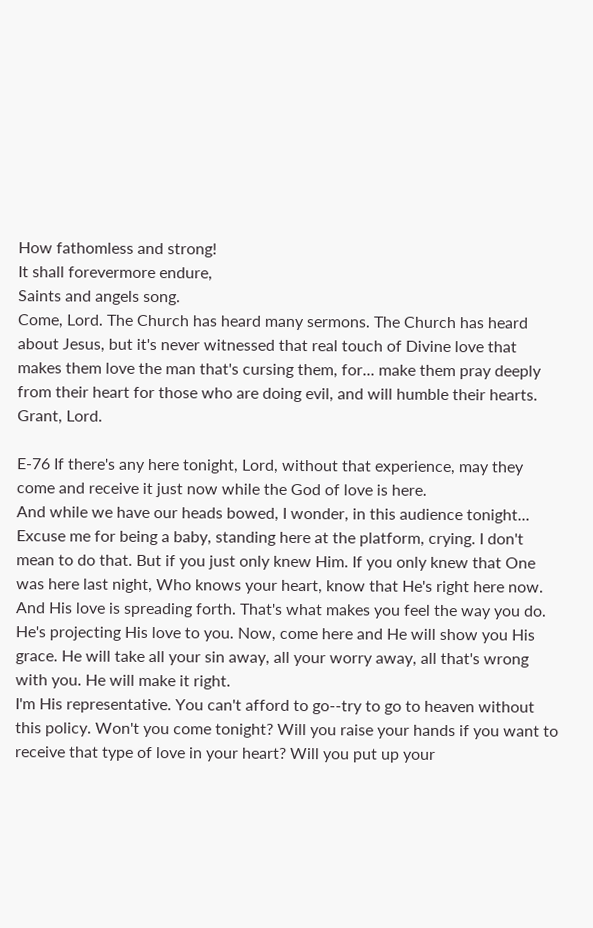How fathomless and strong!
It shall forevermore endure,
Saints and angels song.
Come, Lord. The Church has heard many sermons. The Church has heard about Jesus, but it's never witnessed that real touch of Divine love that makes them love the man that's cursing them, for... make them pray deeply from their heart for those who are doing evil, and will humble their hearts. Grant, Lord.

E-76 If there's any here tonight, Lord, without that experience, may they come and receive it just now while the God of love is here.
And while we have our heads bowed, I wonder, in this audience tonight... Excuse me for being a baby, standing here at the platform, crying. I don't mean to do that. But if you just only knew Him. If you only knew that One was here last night, Who knows your heart, know that He's right here now. And His love is spreading forth. That's what makes you feel the way you do. He's projecting His love to you. Now, come here and He will show you His grace. He will take all your sin away, all your worry away, all that's wrong with you. He will make it right.
I'm His representative. You can't afford to go--try to go to heaven without this policy. Won't you come tonight? Will you raise your hands if you want to receive that type of love in your heart? Will you put up your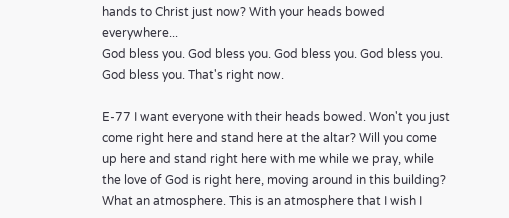hands to Christ just now? With your heads bowed everywhere...
God bless you. God bless you. God bless you. God bless you. God bless you. That's right now.

E-77 I want everyone with their heads bowed. Won't you just come right here and stand here at the altar? Will you come up here and stand right here with me while we pray, while the love of God is right here, moving around in this building? What an atmosphere. This is an atmosphere that I wish I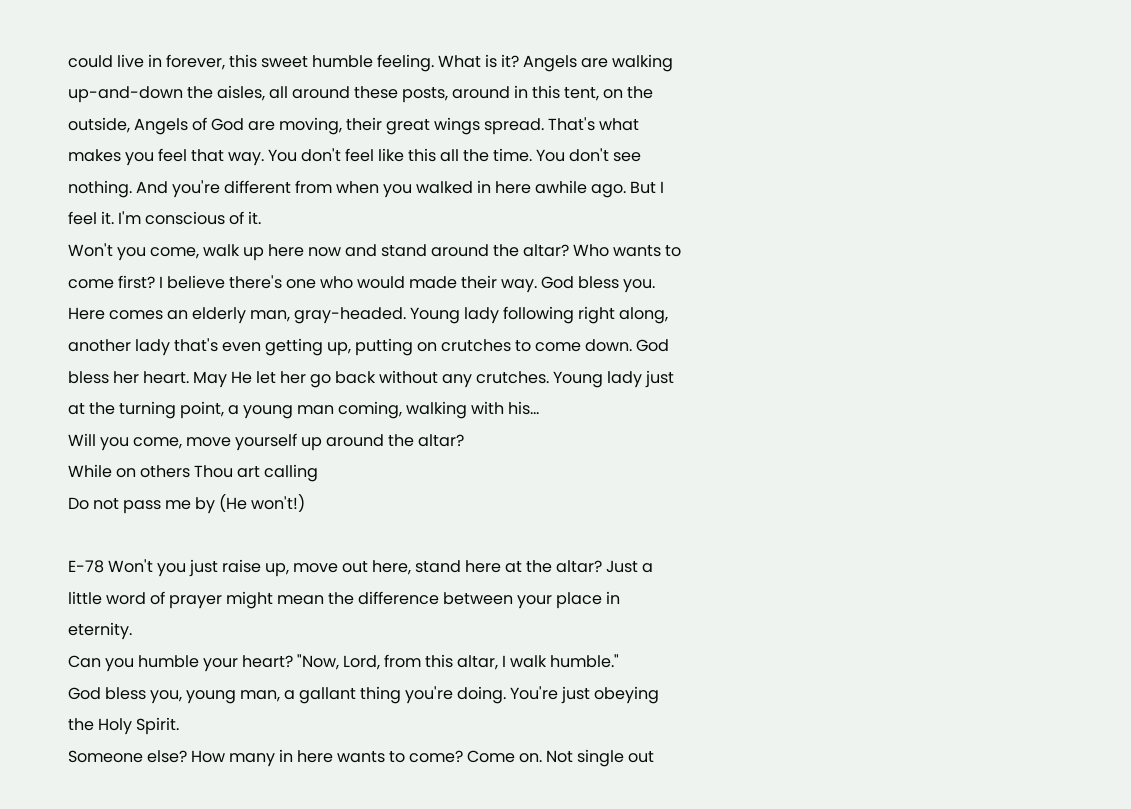could live in forever, this sweet humble feeling. What is it? Angels are walking up-and-down the aisles, all around these posts, around in this tent, on the outside, Angels of God are moving, their great wings spread. That's what makes you feel that way. You don't feel like this all the time. You don't see nothing. And you're different from when you walked in here awhile ago. But I feel it. I'm conscious of it.
Won't you come, walk up here now and stand around the altar? Who wants to come first? I believe there's one who would made their way. God bless you. Here comes an elderly man, gray-headed. Young lady following right along, another lady that's even getting up, putting on crutches to come down. God bless her heart. May He let her go back without any crutches. Young lady just at the turning point, a young man coming, walking with his...
Will you come, move yourself up around the altar?
While on others Thou art calling
Do not pass me by (He won't!)

E-78 Won't you just raise up, move out here, stand here at the altar? Just a little word of prayer might mean the difference between your place in eternity.
Can you humble your heart? "Now, Lord, from this altar, I walk humble."
God bless you, young man, a gallant thing you're doing. You're just obeying the Holy Spirit.
Someone else? How many in here wants to come? Come on. Not single out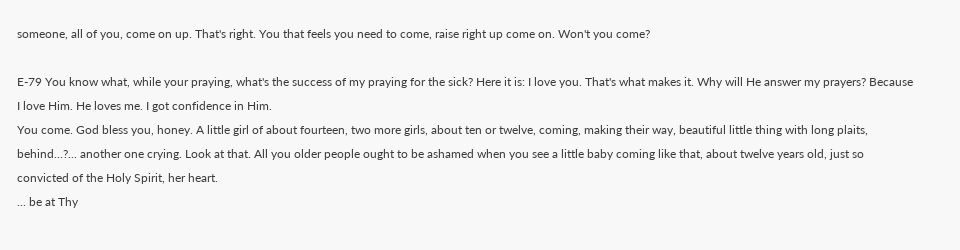someone, all of you, come on up. That's right. You that feels you need to come, raise right up come on. Won't you come?

E-79 You know what, while your praying, what's the success of my praying for the sick? Here it is: I love you. That's what makes it. Why will He answer my prayers? Because I love Him. He loves me. I got confidence in Him.
You come. God bless you, honey. A little girl of about fourteen, two more girls, about ten or twelve, coming, making their way, beautiful little thing with long plaits, behind...?... another one crying. Look at that. All you older people ought to be ashamed when you see a little baby coming like that, about twelve years old, just so convicted of the Holy Spirit, her heart.
... be at Thy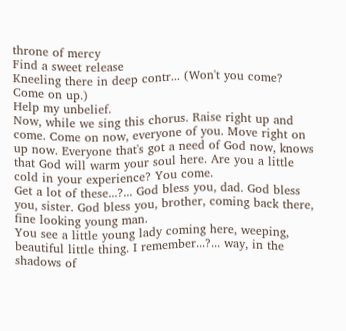throne of mercy
Find a sweet release
Kneeling there in deep contr... (Won't you come? Come on up.)
Help my unbelief.
Now, while we sing this chorus. Raise right up and come. Come on now, everyone of you. Move right on up now. Everyone that's got a need of God now, knows that God will warm your soul here. Are you a little cold in your experience? You come.
Get a lot of these...?... God bless you, dad. God bless you, sister. God bless you, brother, coming back there, fine looking young man.
You see a little young lady coming here, weeping, beautiful little thing. I remember...?... way, in the shadows of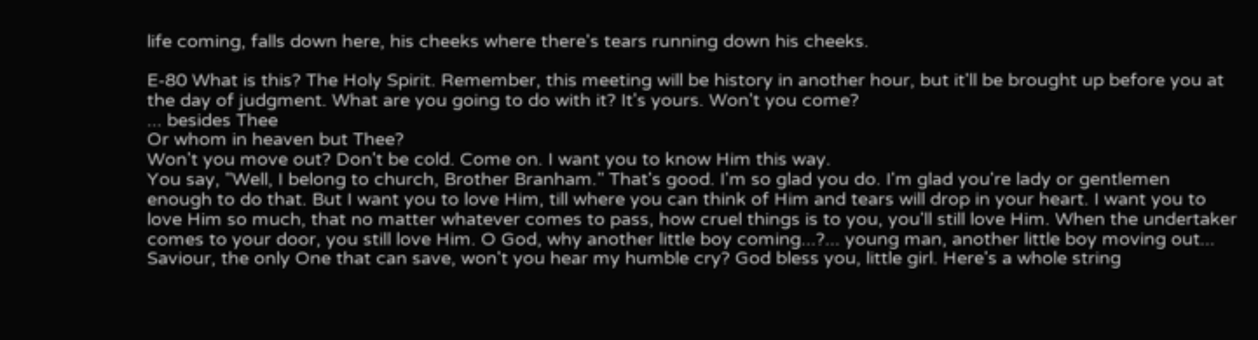life coming, falls down here, his cheeks where there's tears running down his cheeks.

E-80 What is this? The Holy Spirit. Remember, this meeting will be history in another hour, but it'll be brought up before you at the day of judgment. What are you going to do with it? It's yours. Won't you come?
... besides Thee
Or whom in heaven but Thee?
Won't you move out? Don't be cold. Come on. I want you to know Him this way.
You say, "Well, I belong to church, Brother Branham." That's good. I'm so glad you do. I'm glad you're lady or gentlemen enough to do that. But I want you to love Him, till where you can think of Him and tears will drop in your heart. I want you to love Him so much, that no matter whatever comes to pass, how cruel things is to you, you'll still love Him. When the undertaker comes to your door, you still love Him. O God, why another little boy coming...?... young man, another little boy moving out...
Saviour, the only One that can save, won't you hear my humble cry? God bless you, little girl. Here's a whole string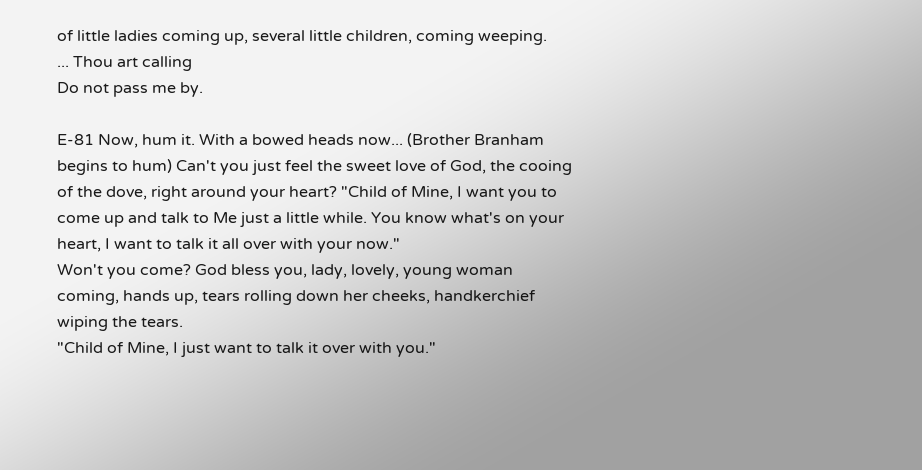of little ladies coming up, several little children, coming weeping.
... Thou art calling
Do not pass me by.

E-81 Now, hum it. With a bowed heads now... (Brother Branham begins to hum) Can't you just feel the sweet love of God, the cooing of the dove, right around your heart? "Child of Mine, I want you to come up and talk to Me just a little while. You know what's on your heart, I want to talk it all over with your now."
Won't you come? God bless you, lady, lovely, young woman coming, hands up, tears rolling down her cheeks, handkerchief wiping the tears.
"Child of Mine, I just want to talk it over with you."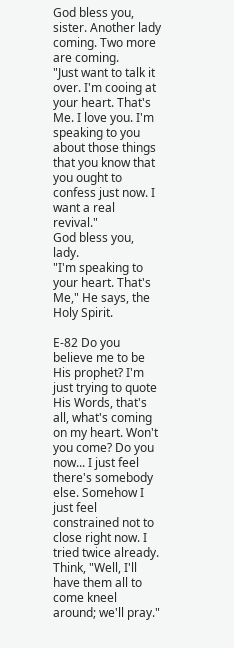God bless you, sister. Another lady coming. Two more are coming.
"Just want to talk it over. I'm cooing at your heart. That's Me. I love you. I'm speaking to you about those things that you know that you ought to confess just now. I want a real revival."
God bless you, lady.
"I'm speaking to your heart. That's Me," He says, the Holy Spirit.

E-82 Do you believe me to be His prophet? I'm just trying to quote His Words, that's all, what's coming on my heart. Won't you come? Do you now... I just feel there's somebody else. Somehow I just feel constrained not to close right now. I tried twice already. Think, "Well, I'll have them all to come kneel around; we'll pray."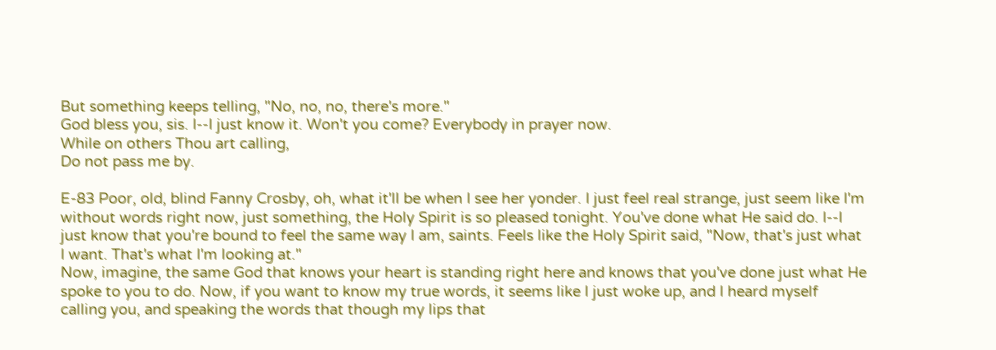But something keeps telling, "No, no, no, there's more."
God bless you, sis. I--I just know it. Won't you come? Everybody in prayer now.
While on others Thou art calling,
Do not pass me by.

E-83 Poor, old, blind Fanny Crosby, oh, what it'll be when I see her yonder. I just feel real strange, just seem like I'm without words right now, just something, the Holy Spirit is so pleased tonight. You've done what He said do. I--I just know that you're bound to feel the same way I am, saints. Feels like the Holy Spirit said, "Now, that's just what I want. That's what I'm looking at."
Now, imagine, the same God that knows your heart is standing right here and knows that you've done just what He spoke to you to do. Now, if you want to know my true words, it seems like I just woke up, and I heard myself calling you, and speaking the words that though my lips that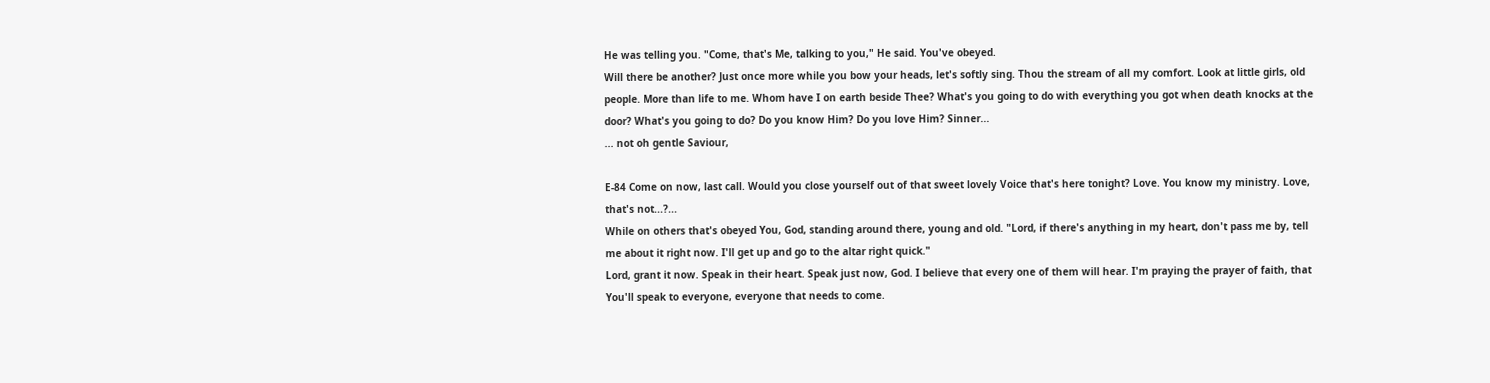He was telling you. "Come, that's Me, talking to you," He said. You've obeyed.
Will there be another? Just once more while you bow your heads, let's softly sing. Thou the stream of all my comfort. Look at little girls, old people. More than life to me. Whom have I on earth beside Thee? What's you going to do with everything you got when death knocks at the door? What's you going to do? Do you know Him? Do you love Him? Sinner...
... not oh gentle Saviour,

E-84 Come on now, last call. Would you close yourself out of that sweet lovely Voice that's here tonight? Love. You know my ministry. Love, that's not...?...
While on others that's obeyed You, God, standing around there, young and old. "Lord, if there's anything in my heart, don't pass me by, tell me about it right now. I'll get up and go to the altar right quick."
Lord, grant it now. Speak in their heart. Speak just now, God. I believe that every one of them will hear. I'm praying the prayer of faith, that You'll speak to everyone, everyone that needs to come.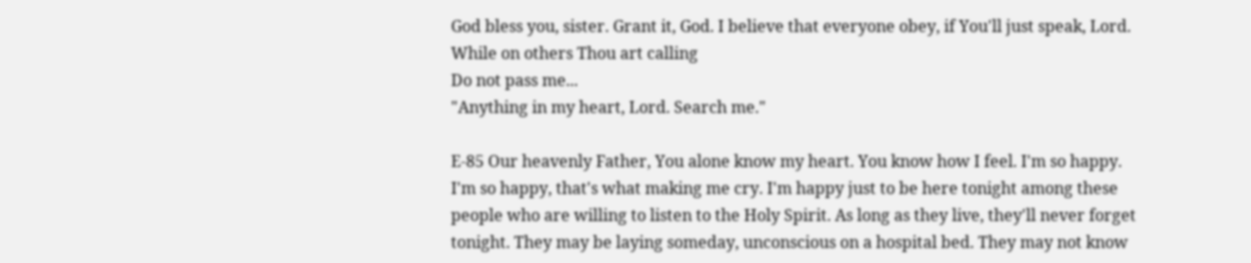God bless you, sister. Grant it, God. I believe that everyone obey, if You'll just speak, Lord.
While on others Thou art calling
Do not pass me...
"Anything in my heart, Lord. Search me."

E-85 Our heavenly Father, You alone know my heart. You know how I feel. I'm so happy. I'm so happy, that's what making me cry. I'm happy just to be here tonight among these people who are willing to listen to the Holy Spirit. As long as they live, they'll never forget tonight. They may be laying someday, unconscious on a hospital bed. They may not know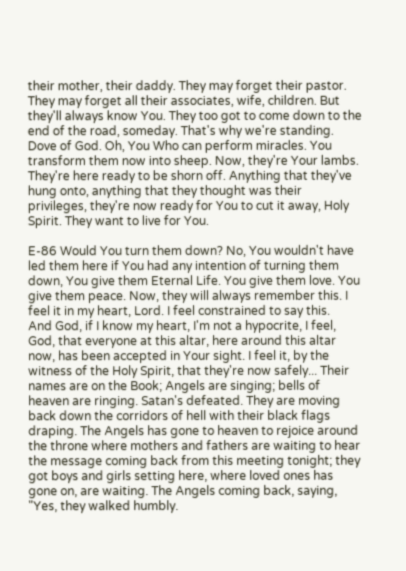their mother, their daddy. They may forget their pastor. They may forget all their associates, wife, children. But they'll always know You. They too got to come down to the end of the road, someday. That's why we're standing.
Dove of God. Oh, You Who can perform miracles. You transform them now into sheep. Now, they're Your lambs. They're here ready to be shorn off. Anything that they've hung onto, anything that they thought was their privileges, they're now ready for You to cut it away, Holy Spirit. They want to live for You.

E-86 Would You turn them down? No, You wouldn't have led them here if You had any intention of turning them down, You give them Eternal Life. You give them love. You give them peace. Now, they will always remember this. I feel it in my heart, Lord. I feel constrained to say this.
And God, if I know my heart, I'm not a hypocrite, I feel, God, that everyone at this altar, here around this altar now, has been accepted in Your sight. I feel it, by the witness of the Holy Spirit, that they're now safely... Their names are on the Book; Angels are singing; bells of heaven are ringing. Satan's defeated. They are moving back down the corridors of hell with their black flags draping. The Angels has gone to heaven to rejoice around the throne where mothers and fathers are waiting to hear the message coming back from this meeting tonight; they got boys and girls setting here, where loved ones has gone on, are waiting. The Angels coming back, saying, "Yes, they walked humbly.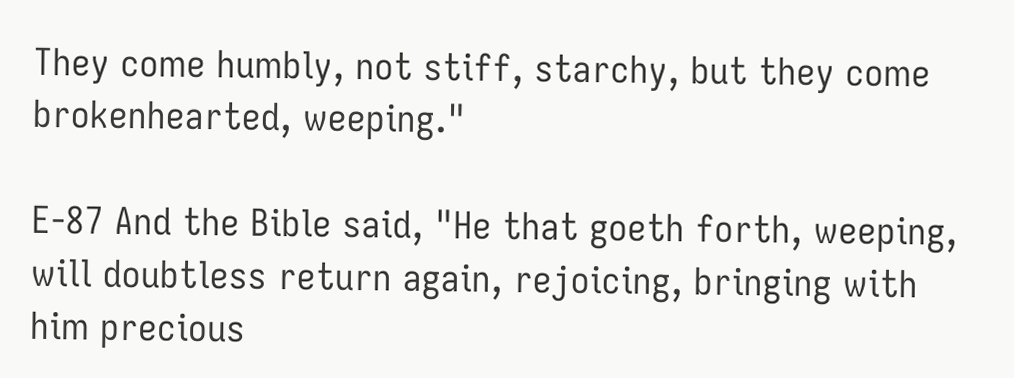They come humbly, not stiff, starchy, but they come brokenhearted, weeping."

E-87 And the Bible said, "He that goeth forth, weeping, will doubtless return again, rejoicing, bringing with him precious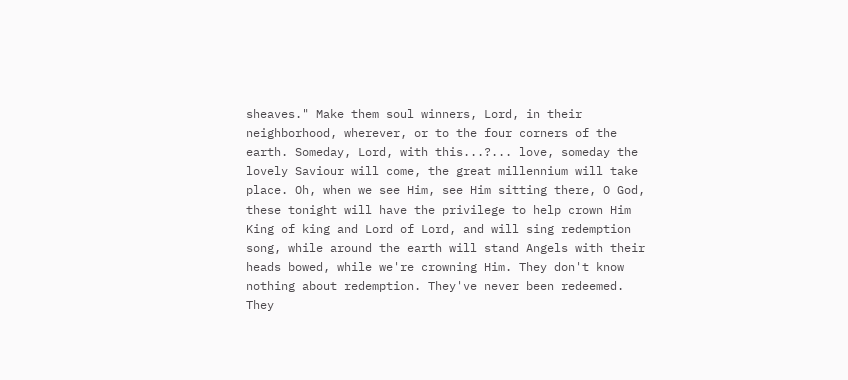sheaves." Make them soul winners, Lord, in their neighborhood, wherever, or to the four corners of the earth. Someday, Lord, with this...?... love, someday the lovely Saviour will come, the great millennium will take place. Oh, when we see Him, see Him sitting there, O God, these tonight will have the privilege to help crown Him King of king and Lord of Lord, and will sing redemption song, while around the earth will stand Angels with their heads bowed, while we're crowning Him. They don't know nothing about redemption. They've never been redeemed. They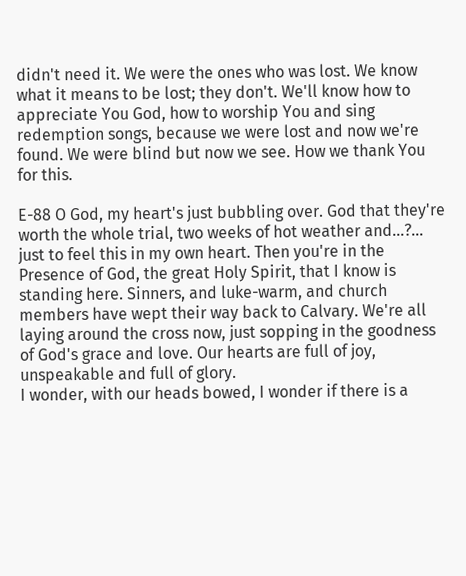didn't need it. We were the ones who was lost. We know what it means to be lost; they don't. We'll know how to appreciate You God, how to worship You and sing redemption songs, because we were lost and now we're found. We were blind but now we see. How we thank You for this.

E-88 O God, my heart's just bubbling over. God that they're worth the whole trial, two weeks of hot weather and...?... just to feel this in my own heart. Then you're in the Presence of God, the great Holy Spirit, that I know is standing here. Sinners, and luke-warm, and church members have wept their way back to Calvary. We're all laying around the cross now, just sopping in the goodness of God's grace and love. Our hearts are full of joy, unspeakable and full of glory.
I wonder, with our heads bowed, I wonder if there is a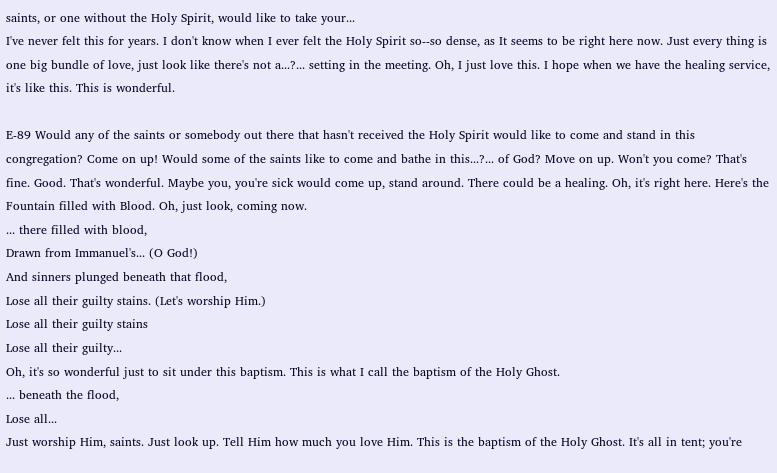saints, or one without the Holy Spirit, would like to take your...
I've never felt this for years. I don't know when I ever felt the Holy Spirit so--so dense, as It seems to be right here now. Just every thing is one big bundle of love, just look like there's not a...?... setting in the meeting. Oh, I just love this. I hope when we have the healing service, it's like this. This is wonderful.

E-89 Would any of the saints or somebody out there that hasn't received the Holy Spirit would like to come and stand in this congregation? Come on up! Would some of the saints like to come and bathe in this...?... of God? Move on up. Won't you come? That's fine. Good. That's wonderful. Maybe you, you're sick would come up, stand around. There could be a healing. Oh, it's right here. Here's the Fountain filled with Blood. Oh, just look, coming now.
... there filled with blood,
Drawn from Immanuel's... (O God!)
And sinners plunged beneath that flood,
Lose all their guilty stains. (Let's worship Him.)
Lose all their guilty stains
Lose all their guilty...
Oh, it's so wonderful just to sit under this baptism. This is what I call the baptism of the Holy Ghost.
... beneath the flood,
Lose all...
Just worship Him, saints. Just look up. Tell Him how much you love Him. This is the baptism of the Holy Ghost. It's all in tent; you're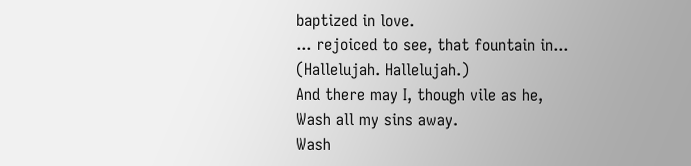baptized in love.
... rejoiced to see, that fountain in... (Hallelujah. Hallelujah.)
And there may I, though vile as he,
Wash all my sins away.
Wash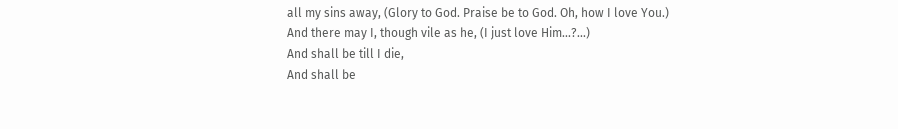all my sins away, (Glory to God. Praise be to God. Oh, how I love You.)
And there may I, though vile as he, (I just love Him...?...)
And shall be till I die,
And shall be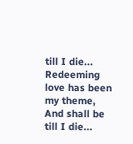till I die...
Redeeming love has been my theme,
And shall be till I die...